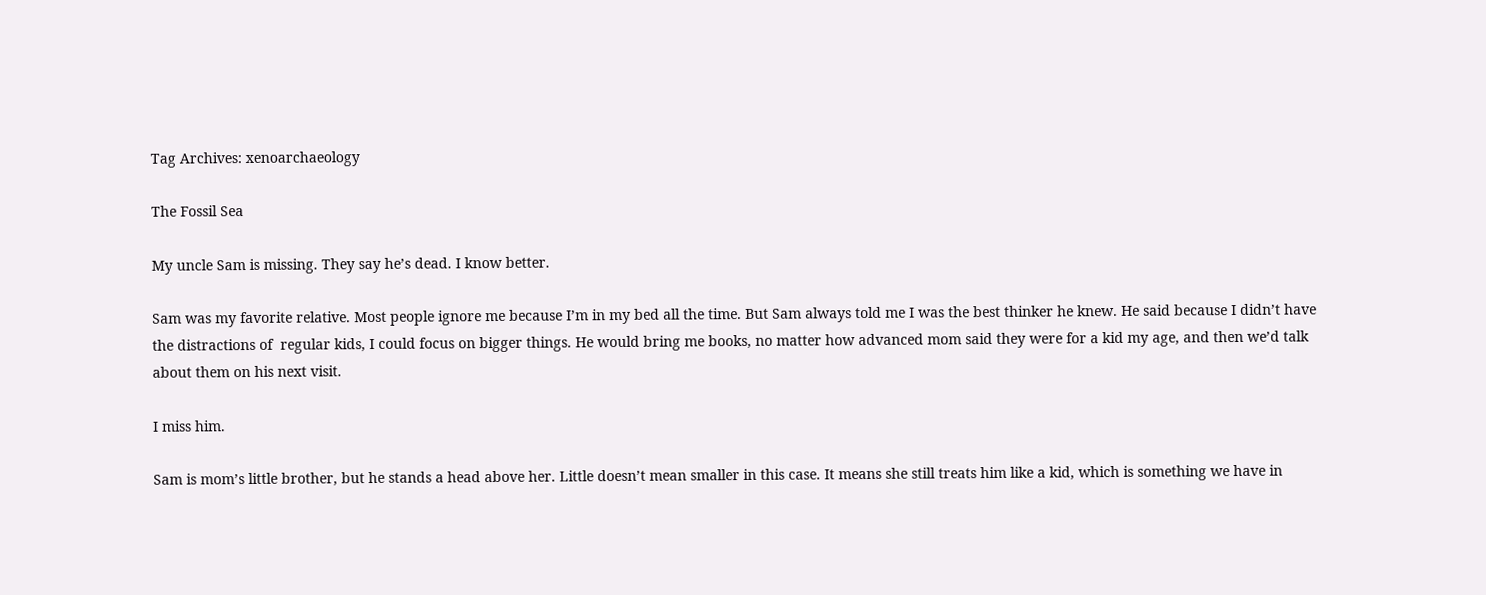Tag Archives: xenoarchaeology

The Fossil Sea

My uncle Sam is missing. They say he’s dead. I know better.

Sam was my favorite relative. Most people ignore me because I’m in my bed all the time. But Sam always told me I was the best thinker he knew. He said because I didn’t have the distractions of  regular kids, I could focus on bigger things. He would bring me books, no matter how advanced mom said they were for a kid my age, and then we’d talk about them on his next visit.

I miss him.

Sam is mom’s little brother, but he stands a head above her. Little doesn’t mean smaller in this case. It means she still treats him like a kid, which is something we have in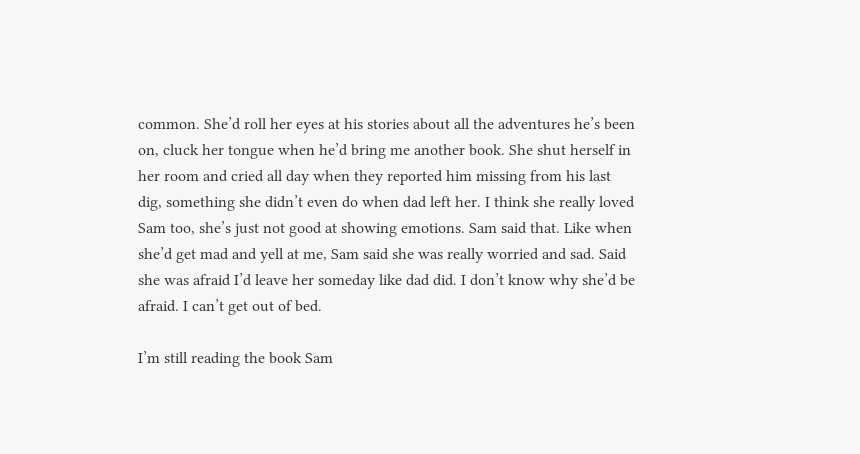common. She’d roll her eyes at his stories about all the adventures he’s been on, cluck her tongue when he’d bring me another book. She shut herself in her room and cried all day when they reported him missing from his last dig, something she didn’t even do when dad left her. I think she really loved Sam too, she’s just not good at showing emotions. Sam said that. Like when she’d get mad and yell at me, Sam said she was really worried and sad. Said she was afraid I’d leave her someday like dad did. I don’t know why she’d be afraid. I can’t get out of bed.

I’m still reading the book Sam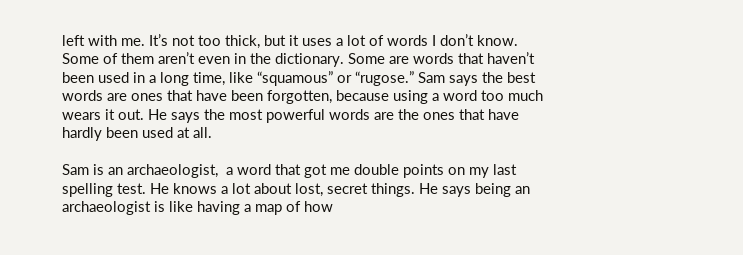left with me. It’s not too thick, but it uses a lot of words I don’t know. Some of them aren’t even in the dictionary. Some are words that haven’t been used in a long time, like “squamous” or “rugose.” Sam says the best words are ones that have been forgotten, because using a word too much wears it out. He says the most powerful words are the ones that have hardly been used at all.

Sam is an archaeologist,  a word that got me double points on my last spelling test. He knows a lot about lost, secret things. He says being an archaeologist is like having a map of how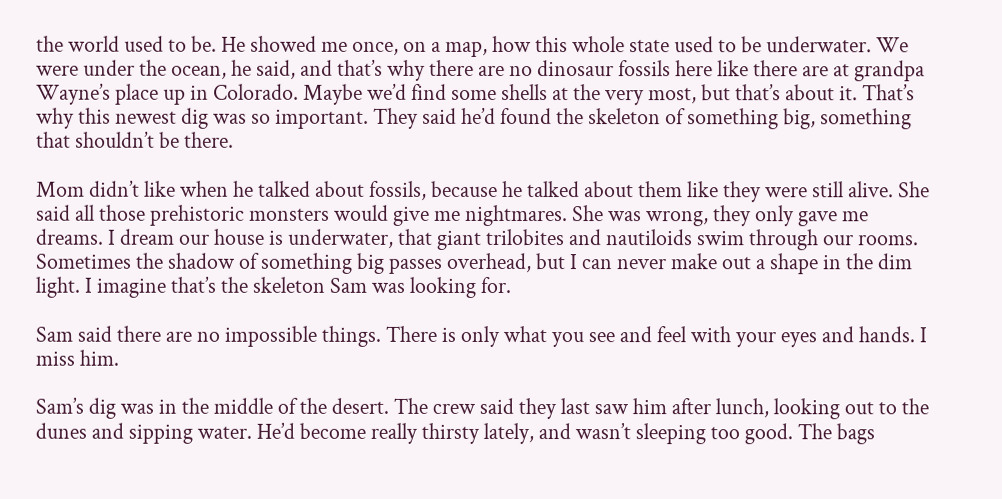the world used to be. He showed me once, on a map, how this whole state used to be underwater. We were under the ocean, he said, and that’s why there are no dinosaur fossils here like there are at grandpa Wayne’s place up in Colorado. Maybe we’d find some shells at the very most, but that’s about it. That’s why this newest dig was so important. They said he’d found the skeleton of something big, something that shouldn’t be there.

Mom didn’t like when he talked about fossils, because he talked about them like they were still alive. She said all those prehistoric monsters would give me nightmares. She was wrong, they only gave me dreams. I dream our house is underwater, that giant trilobites and nautiloids swim through our rooms. Sometimes the shadow of something big passes overhead, but I can never make out a shape in the dim light. I imagine that’s the skeleton Sam was looking for.

Sam said there are no impossible things. There is only what you see and feel with your eyes and hands. I miss him.

Sam’s dig was in the middle of the desert. The crew said they last saw him after lunch, looking out to the dunes and sipping water. He’d become really thirsty lately, and wasn’t sleeping too good. The bags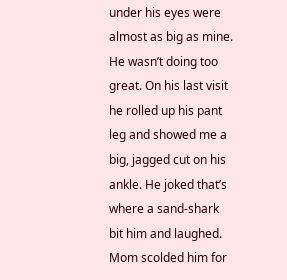under his eyes were almost as big as mine. He wasn’t doing too great. On his last visit he rolled up his pant leg and showed me a big, jagged cut on his ankle. He joked that’s where a sand-shark bit him and laughed. Mom scolded him for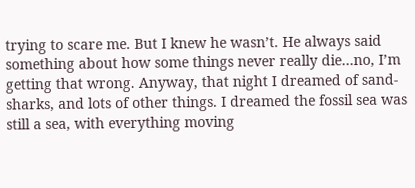trying to scare me. But I knew he wasn’t. He always said something about how some things never really die…no, I’m getting that wrong. Anyway, that night I dreamed of sand-sharks, and lots of other things. I dreamed the fossil sea was still a sea, with everything moving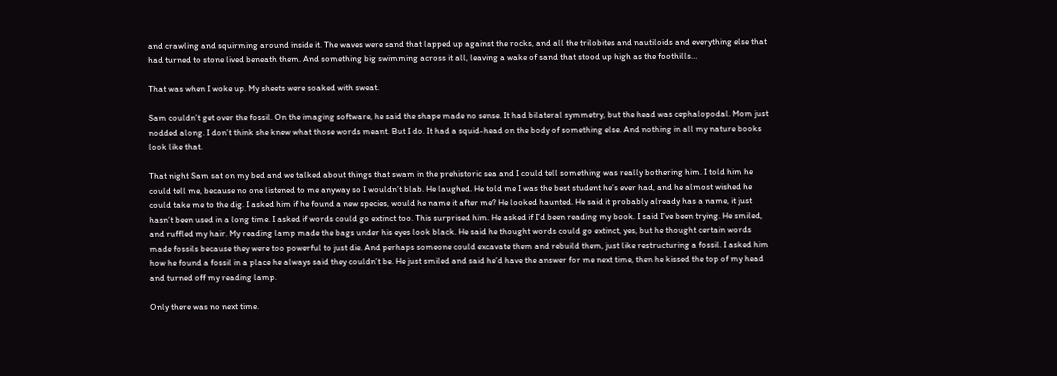and crawling and squirming around inside it. The waves were sand that lapped up against the rocks, and all the trilobites and nautiloids and everything else that had turned to stone lived beneath them. And something big swimming across it all, leaving a wake of sand that stood up high as the foothills…

That was when I woke up. My sheets were soaked with sweat.

Sam couldn’t get over the fossil. On the imaging software, he said the shape made no sense. It had bilateral symmetry, but the head was cephalopodal. Mom just nodded along. I don’t think she knew what those words meant. But I do. It had a squid-head on the body of something else. And nothing in all my nature books look like that.

That night Sam sat on my bed and we talked about things that swam in the prehistoric sea and I could tell something was really bothering him. I told him he could tell me, because no one listened to me anyway so I wouldn’t blab. He laughed. He told me I was the best student he’s ever had, and he almost wished he could take me to the dig. I asked him if he found a new species, would he name it after me? He looked haunted. He said it probably already has a name, it just hasn’t been used in a long time. I asked if words could go extinct too. This surprised him. He asked if I’d been reading my book. I said I’ve been trying. He smiled, and ruffled my hair. My reading lamp made the bags under his eyes look black. He said he thought words could go extinct, yes, but he thought certain words made fossils because they were too powerful to just die. And perhaps someone could excavate them and rebuild them, just like restructuring a fossil. I asked him how he found a fossil in a place he always said they couldn’t be. He just smiled and said he’d have the answer for me next time, then he kissed the top of my head and turned off my reading lamp.

Only there was no next time.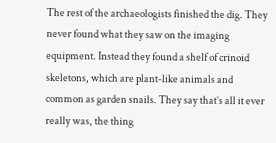The rest of the archaeologists finished the dig. They never found what they saw on the imaging equipment. Instead they found a shelf of crinoid skeletons, which are plant-like animals and common as garden snails. They say that’s all it ever really was, the thing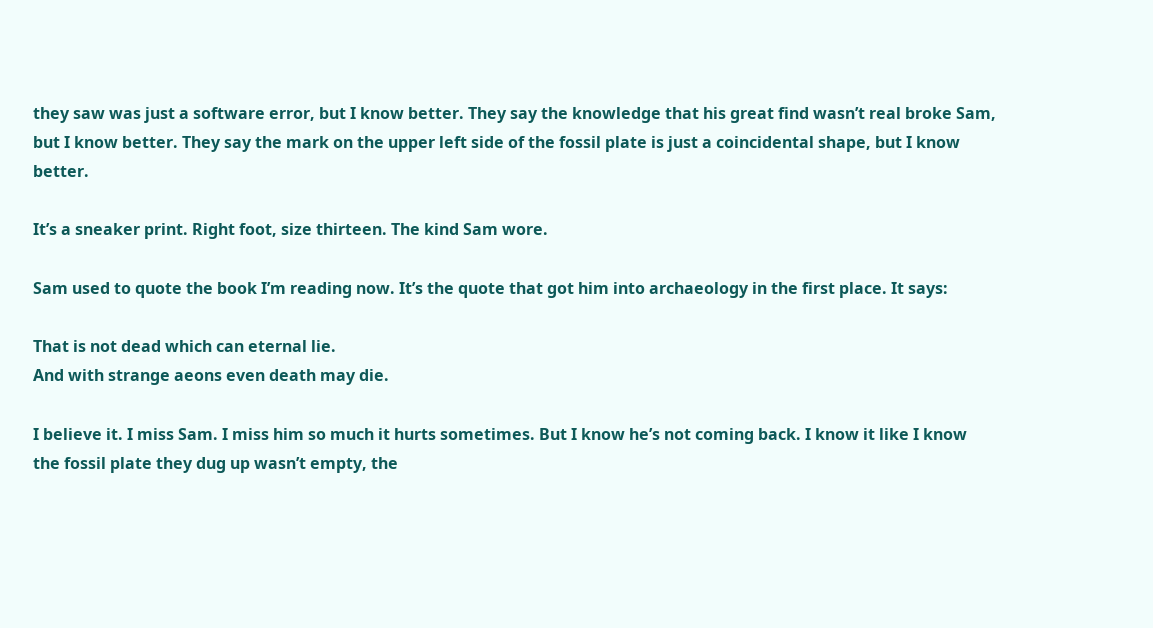they saw was just a software error, but I know better. They say the knowledge that his great find wasn’t real broke Sam, but I know better. They say the mark on the upper left side of the fossil plate is just a coincidental shape, but I know better.

It’s a sneaker print. Right foot, size thirteen. The kind Sam wore.

Sam used to quote the book I’m reading now. It’s the quote that got him into archaeology in the first place. It says:

That is not dead which can eternal lie.
And with strange aeons even death may die.

I believe it. I miss Sam. I miss him so much it hurts sometimes. But I know he’s not coming back. I know it like I know the fossil plate they dug up wasn’t empty, the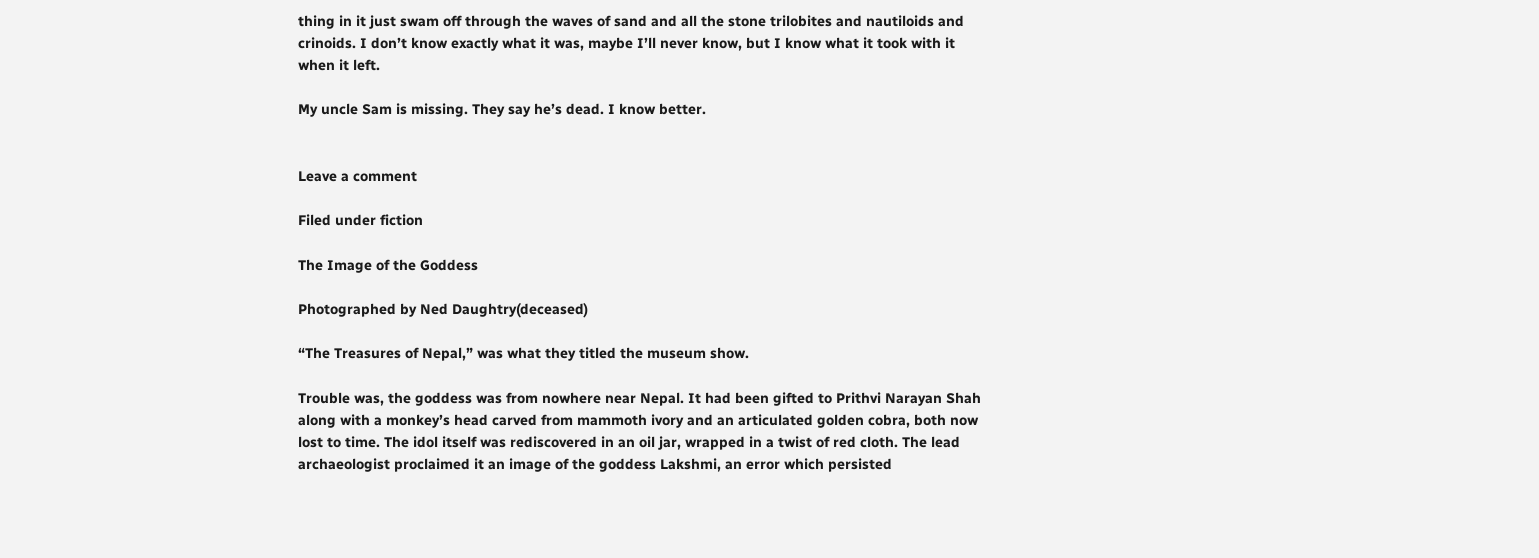thing in it just swam off through the waves of sand and all the stone trilobites and nautiloids and crinoids. I don’t know exactly what it was, maybe I’ll never know, but I know what it took with it when it left.

My uncle Sam is missing. They say he’s dead. I know better.


Leave a comment

Filed under fiction

The Image of the Goddess

Photographed by Ned Daughtry(deceased)

“The Treasures of Nepal,” was what they titled the museum show.

Trouble was, the goddess was from nowhere near Nepal. It had been gifted to Prithvi Narayan Shah along with a monkey’s head carved from mammoth ivory and an articulated golden cobra, both now lost to time. The idol itself was rediscovered in an oil jar, wrapped in a twist of red cloth. The lead archaeologist proclaimed it an image of the goddess Lakshmi, an error which persisted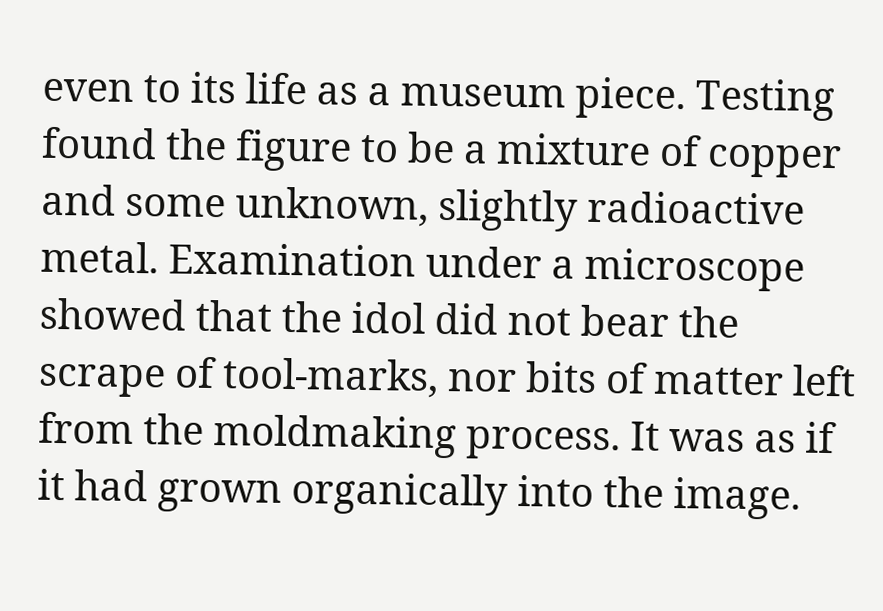even to its life as a museum piece. Testing found the figure to be a mixture of copper and some unknown, slightly radioactive metal. Examination under a microscope showed that the idol did not bear the scrape of tool-marks, nor bits of matter left from the moldmaking process. It was as if it had grown organically into the image.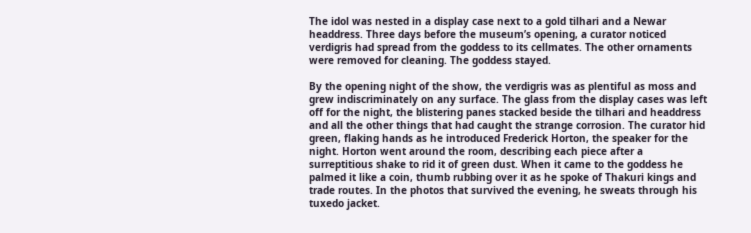The idol was nested in a display case next to a gold tilhari and a Newar headdress. Three days before the museum’s opening, a curator noticed verdigris had spread from the goddess to its cellmates. The other ornaments were removed for cleaning. The goddess stayed.

By the opening night of the show, the verdigris was as plentiful as moss and grew indiscriminately on any surface. The glass from the display cases was left off for the night, the blistering panes stacked beside the tilhari and headdress and all the other things that had caught the strange corrosion. The curator hid green, flaking hands as he introduced Frederick Horton, the speaker for the night. Horton went around the room, describing each piece after a surreptitious shake to rid it of green dust. When it came to the goddess he palmed it like a coin, thumb rubbing over it as he spoke of Thakuri kings and trade routes. In the photos that survived the evening, he sweats through his tuxedo jacket.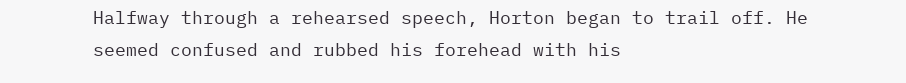Halfway through a rehearsed speech, Horton began to trail off. He seemed confused and rubbed his forehead with his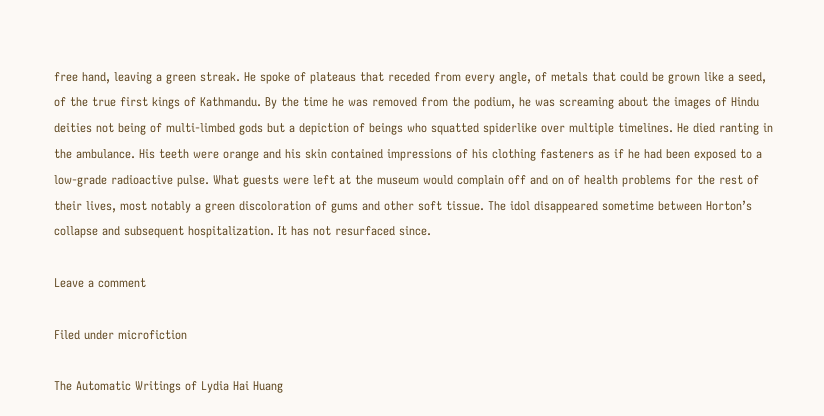free hand, leaving a green streak. He spoke of plateaus that receded from every angle, of metals that could be grown like a seed, of the true first kings of Kathmandu. By the time he was removed from the podium, he was screaming about the images of Hindu deities not being of multi-limbed gods but a depiction of beings who squatted spiderlike over multiple timelines. He died ranting in the ambulance. His teeth were orange and his skin contained impressions of his clothing fasteners as if he had been exposed to a low-grade radioactive pulse. What guests were left at the museum would complain off and on of health problems for the rest of their lives, most notably a green discoloration of gums and other soft tissue. The idol disappeared sometime between Horton’s collapse and subsequent hospitalization. It has not resurfaced since.

Leave a comment

Filed under microfiction

The Automatic Writings of Lydia Hai Huang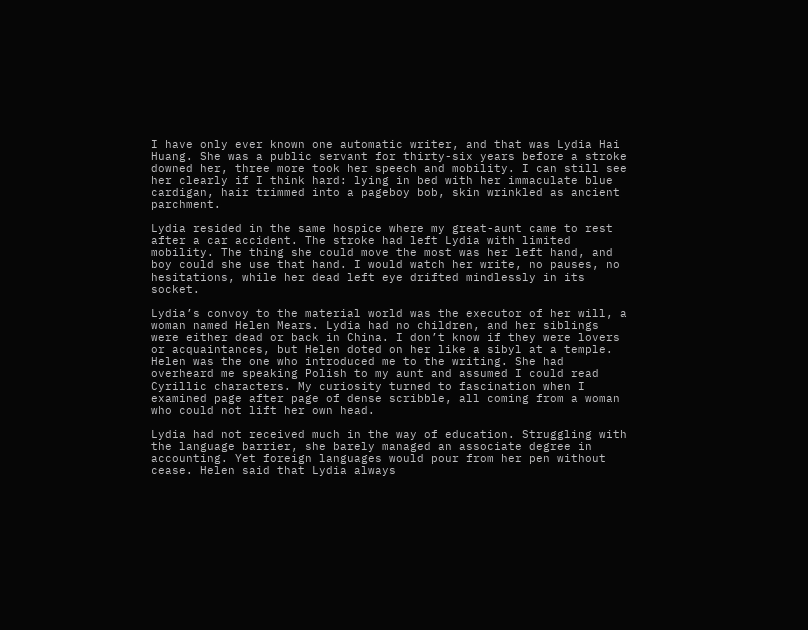I have only ever known one automatic writer, and that was Lydia Hai Huang. She was a public servant for thirty-six years before a stroke downed her, three more took her speech and mobility. I can still see her clearly if I think hard: lying in bed with her immaculate blue cardigan, hair trimmed into a pageboy bob, skin wrinkled as ancient parchment.

Lydia resided in the same hospice where my great-aunt came to rest after a car accident. The stroke had left Lydia with limited mobility. The thing she could move the most was her left hand, and boy could she use that hand. I would watch her write, no pauses, no hesitations, while her dead left eye drifted mindlessly in its socket.

Lydia’s convoy to the material world was the executor of her will, a woman named Helen Mears. Lydia had no children, and her siblings were either dead or back in China. I don’t know if they were lovers or acquaintances, but Helen doted on her like a sibyl at a temple. Helen was the one who introduced me to the writing. She had overheard me speaking Polish to my aunt and assumed I could read Cyrillic characters. My curiosity turned to fascination when I examined page after page of dense scribble, all coming from a woman who could not lift her own head.

Lydia had not received much in the way of education. Struggling with the language barrier, she barely managed an associate degree in accounting. Yet foreign languages would pour from her pen without cease. Helen said that Lydia always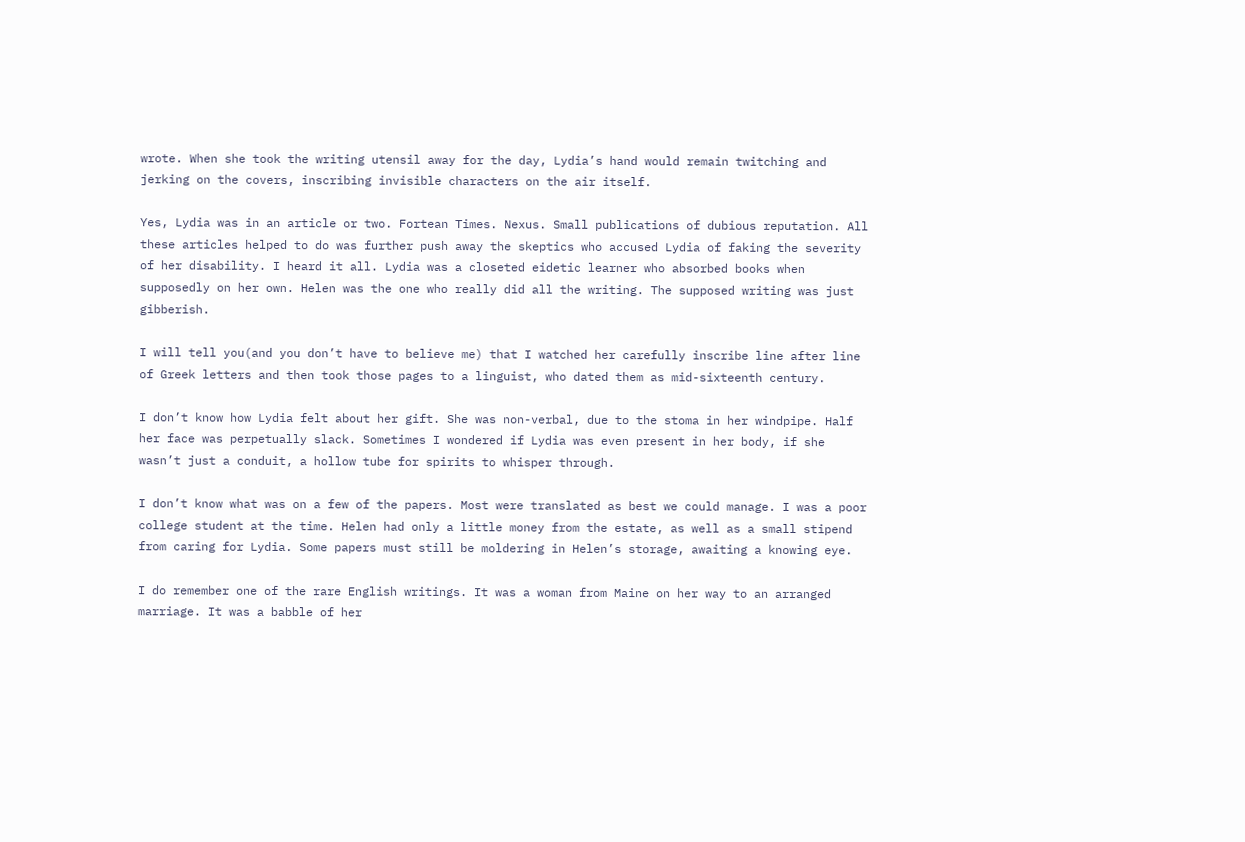wrote. When she took the writing utensil away for the day, Lydia’s hand would remain twitching and jerking on the covers, inscribing invisible characters on the air itself.

Yes, Lydia was in an article or two. Fortean Times. Nexus. Small publications of dubious reputation. All these articles helped to do was further push away the skeptics who accused Lydia of faking the severity of her disability. I heard it all. Lydia was a closeted eidetic learner who absorbed books when supposedly on her own. Helen was the one who really did all the writing. The supposed writing was just gibberish.

I will tell you(and you don’t have to believe me) that I watched her carefully inscribe line after line of Greek letters and then took those pages to a linguist, who dated them as mid-sixteenth century.

I don’t know how Lydia felt about her gift. She was non-verbal, due to the stoma in her windpipe. Half her face was perpetually slack. Sometimes I wondered if Lydia was even present in her body, if she wasn’t just a conduit, a hollow tube for spirits to whisper through.

I don’t know what was on a few of the papers. Most were translated as best we could manage. I was a poor college student at the time. Helen had only a little money from the estate, as well as a small stipend from caring for Lydia. Some papers must still be moldering in Helen’s storage, awaiting a knowing eye.

I do remember one of the rare English writings. It was a woman from Maine on her way to an arranged marriage. It was a babble of her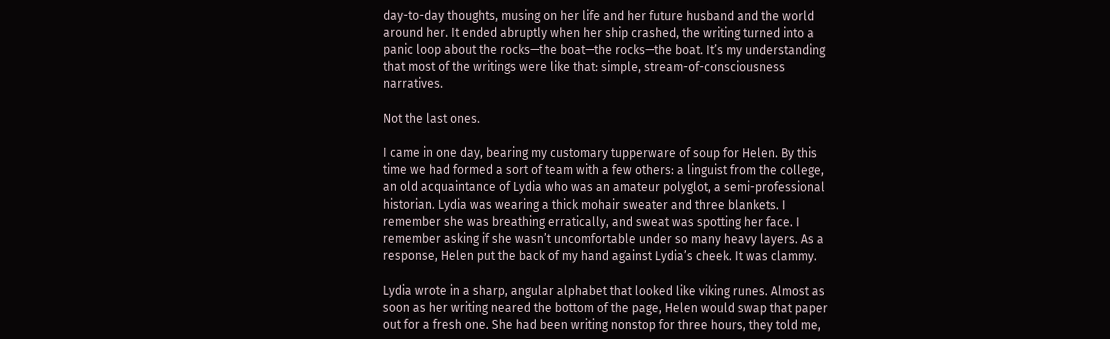day-to-day thoughts, musing on her life and her future husband and the world around her. It ended abruptly when her ship crashed, the writing turned into a panic loop about the rocks—the boat—the rocks—the boat. It’s my understanding that most of the writings were like that: simple, stream-of-consciousness narratives.

Not the last ones.

I came in one day, bearing my customary tupperware of soup for Helen. By this time we had formed a sort of team with a few others: a linguist from the college, an old acquaintance of Lydia who was an amateur polyglot, a semi-professional historian. Lydia was wearing a thick mohair sweater and three blankets. I remember she was breathing erratically, and sweat was spotting her face. I remember asking if she wasn’t uncomfortable under so many heavy layers. As a response, Helen put the back of my hand against Lydia’s cheek. It was clammy.

Lydia wrote in a sharp, angular alphabet that looked like viking runes. Almost as soon as her writing neared the bottom of the page, Helen would swap that paper out for a fresh one. She had been writing nonstop for three hours, they told me,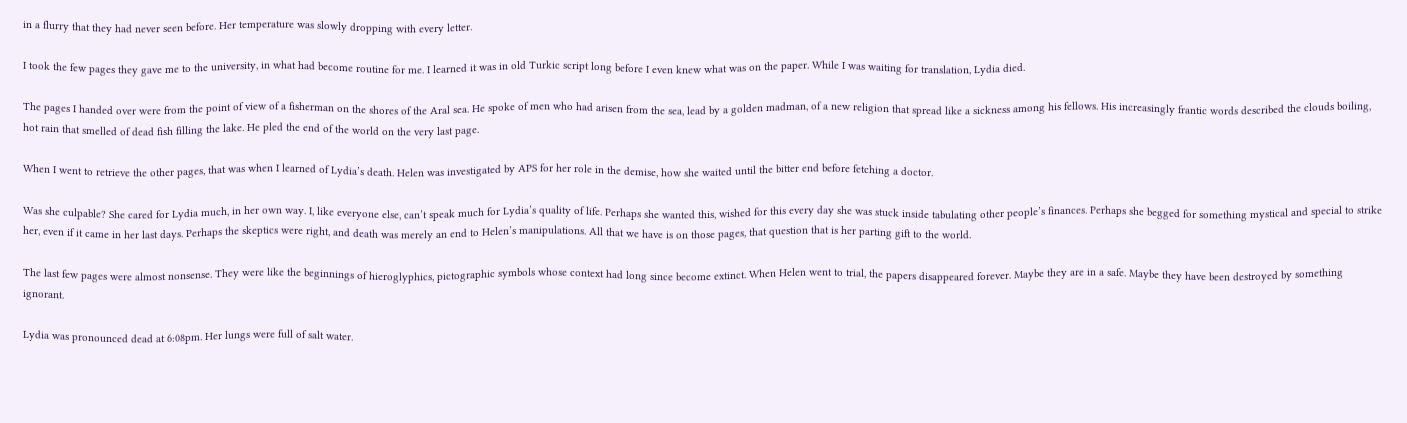in a flurry that they had never seen before. Her temperature was slowly dropping with every letter.

I took the few pages they gave me to the university, in what had become routine for me. I learned it was in old Turkic script long before I even knew what was on the paper. While I was waiting for translation, Lydia died.

The pages I handed over were from the point of view of a fisherman on the shores of the Aral sea. He spoke of men who had arisen from the sea, lead by a golden madman, of a new religion that spread like a sickness among his fellows. His increasingly frantic words described the clouds boiling, hot rain that smelled of dead fish filling the lake. He pled the end of the world on the very last page.

When I went to retrieve the other pages, that was when I learned of Lydia’s death. Helen was investigated by APS for her role in the demise, how she waited until the bitter end before fetching a doctor.

Was she culpable? She cared for Lydia much, in her own way. I, like everyone else, can’t speak much for Lydia’s quality of life. Perhaps she wanted this, wished for this every day she was stuck inside tabulating other people’s finances. Perhaps she begged for something mystical and special to strike her, even if it came in her last days. Perhaps the skeptics were right, and death was merely an end to Helen’s manipulations. All that we have is on those pages, that question that is her parting gift to the world.

The last few pages were almost nonsense. They were like the beginnings of hieroglyphics, pictographic symbols whose context had long since become extinct. When Helen went to trial, the papers disappeared forever. Maybe they are in a safe. Maybe they have been destroyed by something ignorant.

Lydia was pronounced dead at 6:08pm. Her lungs were full of salt water.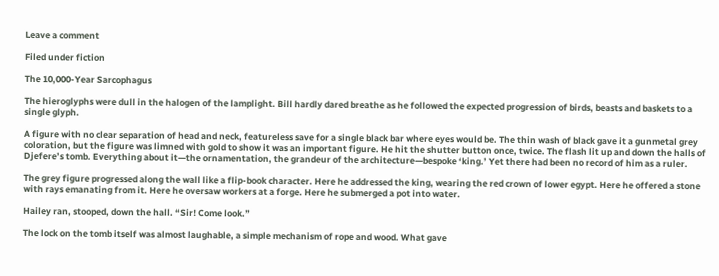Leave a comment

Filed under fiction

The 10,000-Year Sarcophagus

The hieroglyphs were dull in the halogen of the lamplight. Bill hardly dared breathe as he followed the expected progression of birds, beasts and baskets to a single glyph.

A figure with no clear separation of head and neck, featureless save for a single black bar where eyes would be. The thin wash of black gave it a gunmetal grey coloration, but the figure was limned with gold to show it was an important figure. He hit the shutter button once, twice. The flash lit up and down the halls of Djefere’s tomb. Everything about it—the ornamentation, the grandeur of the architecture—bespoke ‘king.’ Yet there had been no record of him as a ruler.

The grey figure progressed along the wall like a flip-book character. Here he addressed the king, wearing the red crown of lower egypt. Here he offered a stone with rays emanating from it. Here he oversaw workers at a forge. Here he submerged a pot into water.

Hailey ran, stooped, down the hall. “Sir! Come look.”

The lock on the tomb itself was almost laughable, a simple mechanism of rope and wood. What gave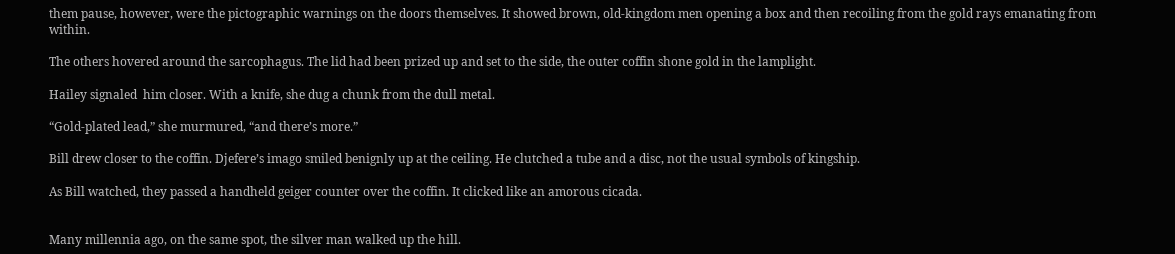them pause, however, were the pictographic warnings on the doors themselves. It showed brown, old-kingdom men opening a box and then recoiling from the gold rays emanating from within.

The others hovered around the sarcophagus. The lid had been prized up and set to the side, the outer coffin shone gold in the lamplight.

Hailey signaled  him closer. With a knife, she dug a chunk from the dull metal.

“Gold-plated lead,” she murmured, “and there’s more.”

Bill drew closer to the coffin. Djefere’s imago smiled benignly up at the ceiling. He clutched a tube and a disc, not the usual symbols of kingship.

As Bill watched, they passed a handheld geiger counter over the coffin. It clicked like an amorous cicada.


Many millennia ago, on the same spot, the silver man walked up the hill.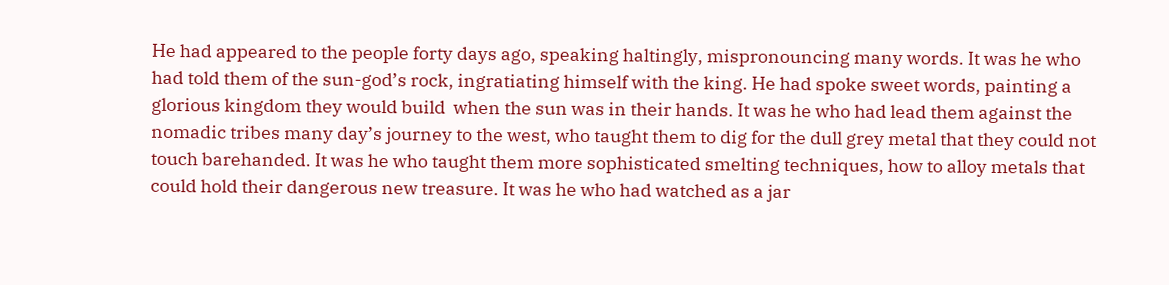He had appeared to the people forty days ago, speaking haltingly, mispronouncing many words. It was he who had told them of the sun-god’s rock, ingratiating himself with the king. He had spoke sweet words, painting a glorious kingdom they would build  when the sun was in their hands. It was he who had lead them against the nomadic tribes many day’s journey to the west, who taught them to dig for the dull grey metal that they could not touch barehanded. It was he who taught them more sophisticated smelting techniques, how to alloy metals that could hold their dangerous new treasure. It was he who had watched as a jar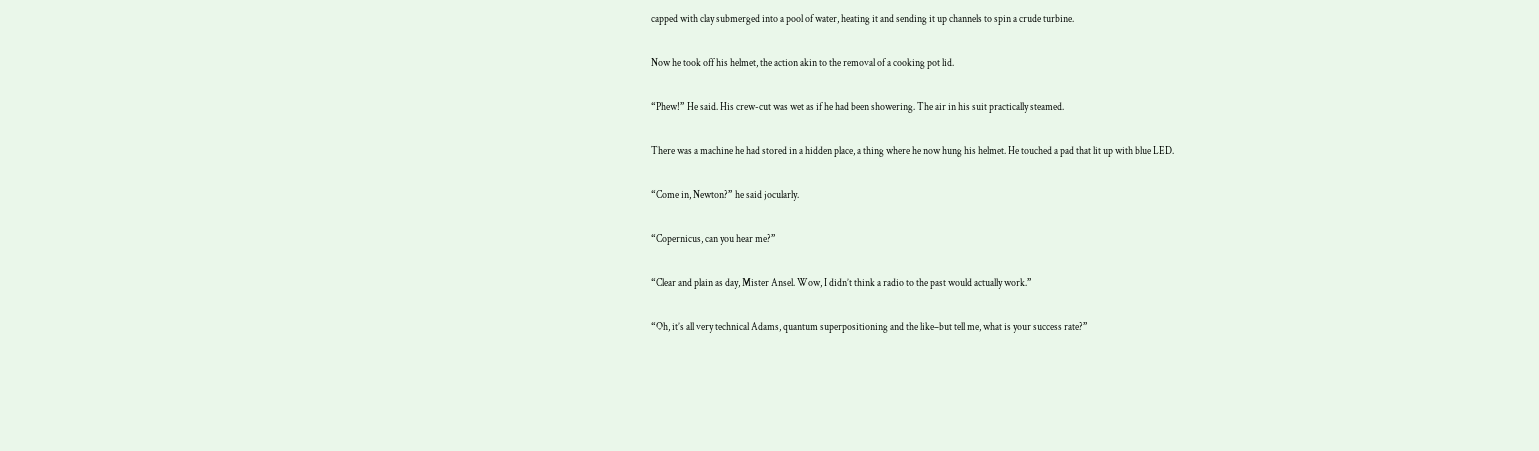capped with clay submerged into a pool of water, heating it and sending it up channels to spin a crude turbine.

Now he took off his helmet, the action akin to the removal of a cooking pot lid.

“Phew!” He said. His crew-cut was wet as if he had been showering. The air in his suit practically steamed.

There was a machine he had stored in a hidden place, a thing where he now hung his helmet. He touched a pad that lit up with blue LED.

“Come in, Newton?” he said jocularly.

“Copernicus, can you hear me?”

“Clear and plain as day, Mister Ansel. Wow, I didn’t think a radio to the past would actually work.”

“Oh, it’s all very technical Adams, quantum superpositioning and the like–but tell me, what is your success rate?”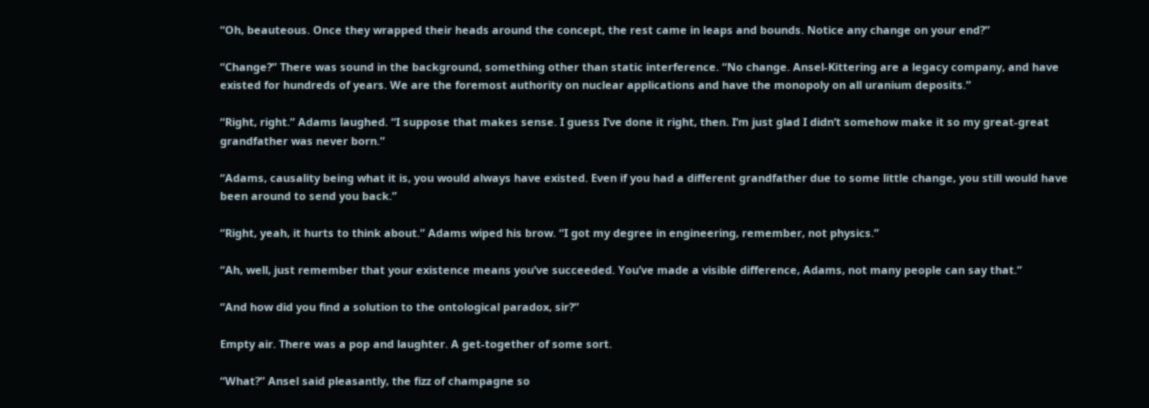“Oh, beauteous. Once they wrapped their heads around the concept, the rest came in leaps and bounds. Notice any change on your end?”

“Change?” There was sound in the background, something other than static interference. “No change. Ansel-Kittering are a legacy company, and have existed for hundreds of years. We are the foremost authority on nuclear applications and have the monopoly on all uranium deposits.”

“Right, right.” Adams laughed. “I suppose that makes sense. I guess I’ve done it right, then. I’m just glad I didn’t somehow make it so my great-great grandfather was never born.”

“Adams, causality being what it is, you would always have existed. Even if you had a different grandfather due to some little change, you still would have been around to send you back.”

“Right, yeah, it hurts to think about.” Adams wiped his brow. “I got my degree in engineering, remember, not physics.”

“Ah, well, just remember that your existence means you’ve succeeded. You’ve made a visible difference, Adams, not many people can say that.”

“And how did you find a solution to the ontological paradox, sir?”

Empty air. There was a pop and laughter. A get-together of some sort.

“What?” Ansel said pleasantly, the fizz of champagne so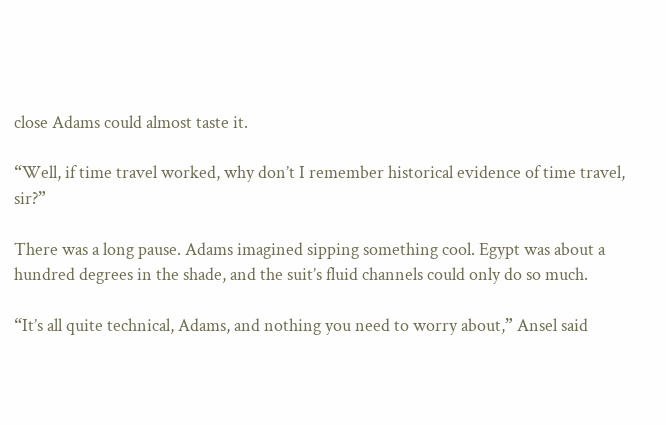close Adams could almost taste it.

“Well, if time travel worked, why don’t I remember historical evidence of time travel, sir?”

There was a long pause. Adams imagined sipping something cool. Egypt was about a hundred degrees in the shade, and the suit’s fluid channels could only do so much.

“It’s all quite technical, Adams, and nothing you need to worry about,” Ansel said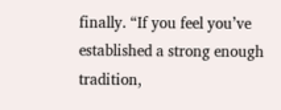finally. “If you feel you’ve established a strong enough tradition,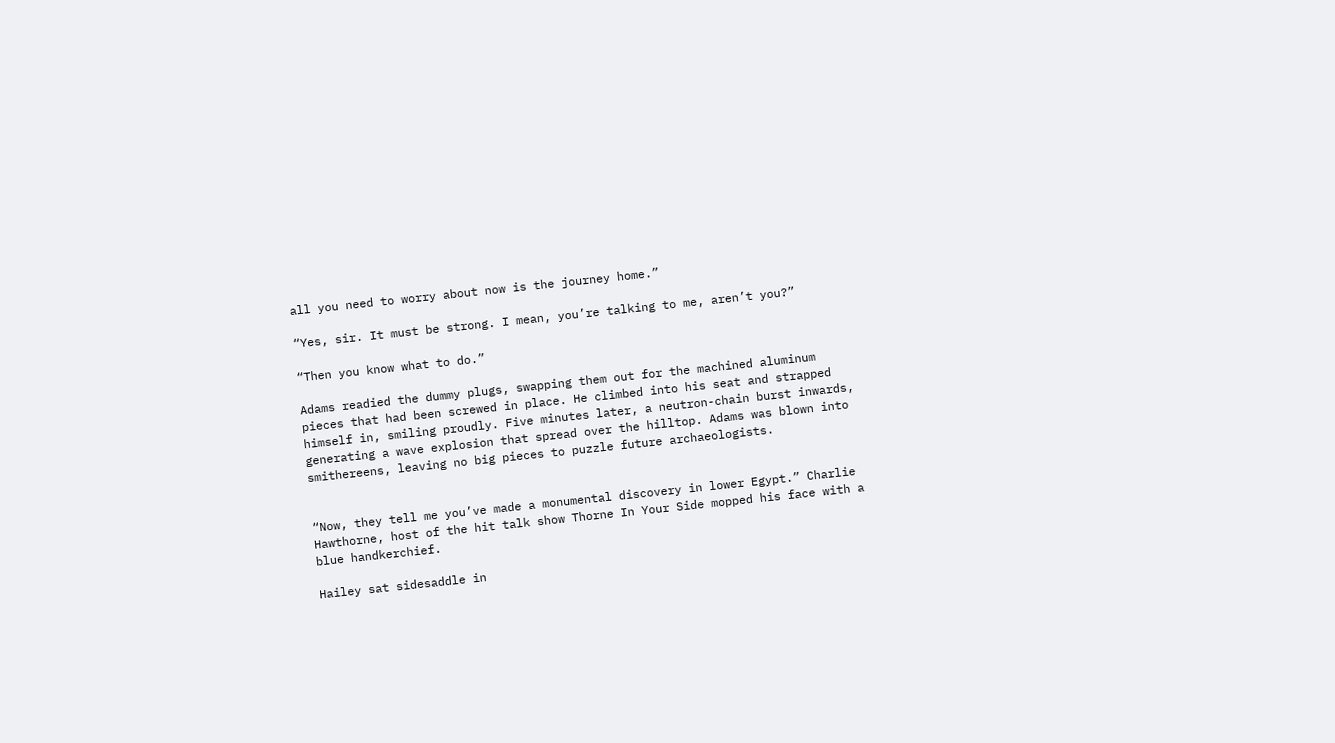all you need to worry about now is the journey home.”

“Yes, sir. It must be strong. I mean, you’re talking to me, aren’t you?”

“Then you know what to do.”

Adams readied the dummy plugs, swapping them out for the machined aluminum pieces that had been screwed in place. He climbed into his seat and strapped himself in, smiling proudly. Five minutes later, a neutron-chain burst inwards, generating a wave explosion that spread over the hilltop. Adams was blown into smithereens, leaving no big pieces to puzzle future archaeologists.


“Now, they tell me you’ve made a monumental discovery in lower Egypt.” Charlie Hawthorne, host of the hit talk show Thorne In Your Side mopped his face with a blue handkerchief.

Hailey sat sidesaddle in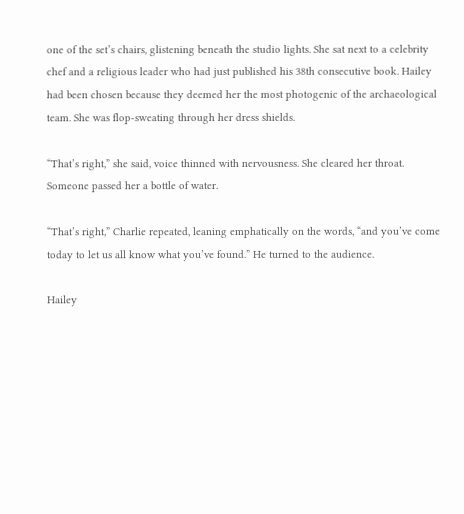one of the set’s chairs, glistening beneath the studio lights. She sat next to a celebrity chef and a religious leader who had just published his 38th consecutive book. Hailey had been chosen because they deemed her the most photogenic of the archaeological team. She was flop-sweating through her dress shields.

“That’s right,” she said, voice thinned with nervousness. She cleared her throat. Someone passed her a bottle of water.

“That’s right,” Charlie repeated, leaning emphatically on the words, “and you’ve come today to let us all know what you’ve found.” He turned to the audience.

Hailey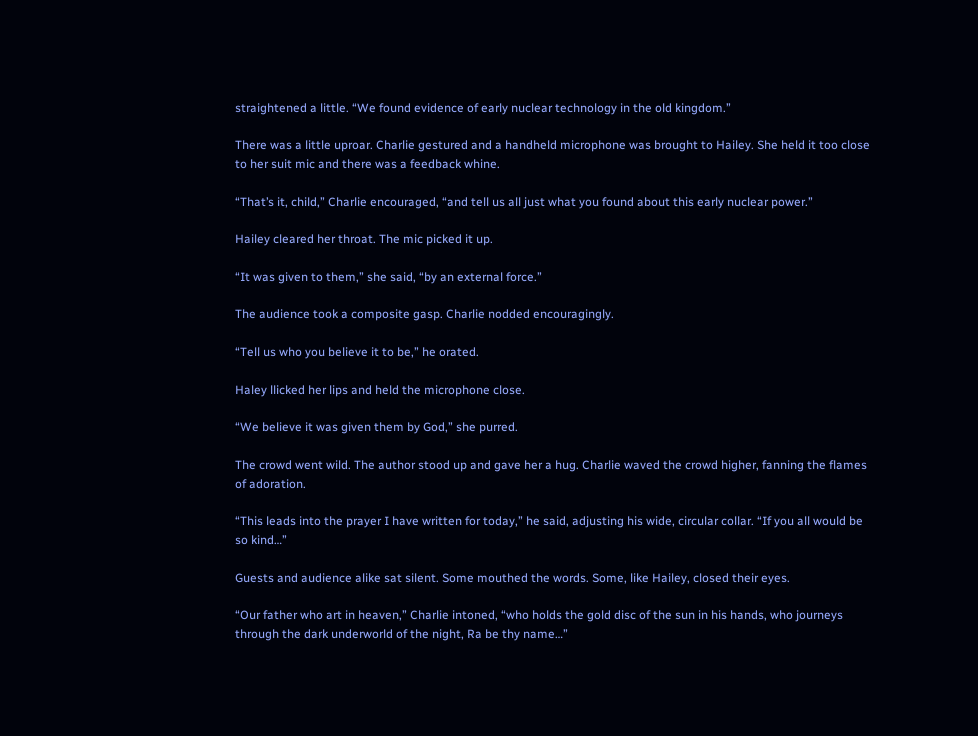straightened a little. “We found evidence of early nuclear technology in the old kingdom.”

There was a little uproar. Charlie gestured and a handheld microphone was brought to Hailey. She held it too close to her suit mic and there was a feedback whine.

“That’s it, child,” Charlie encouraged, “and tell us all just what you found about this early nuclear power.”

Hailey cleared her throat. The mic picked it up.

“It was given to them,” she said, “by an external force.”

The audience took a composite gasp. Charlie nodded encouragingly.

“Tell us who you believe it to be,” he orated.

Haley llicked her lips and held the microphone close.

“We believe it was given them by God,” she purred.

The crowd went wild. The author stood up and gave her a hug. Charlie waved the crowd higher, fanning the flames of adoration.

“This leads into the prayer I have written for today,” he said, adjusting his wide, circular collar. “If you all would be so kind…”

Guests and audience alike sat silent. Some mouthed the words. Some, like Hailey, closed their eyes.

“Our father who art in heaven,” Charlie intoned, “who holds the gold disc of the sun in his hands, who journeys through the dark underworld of the night, Ra be thy name…”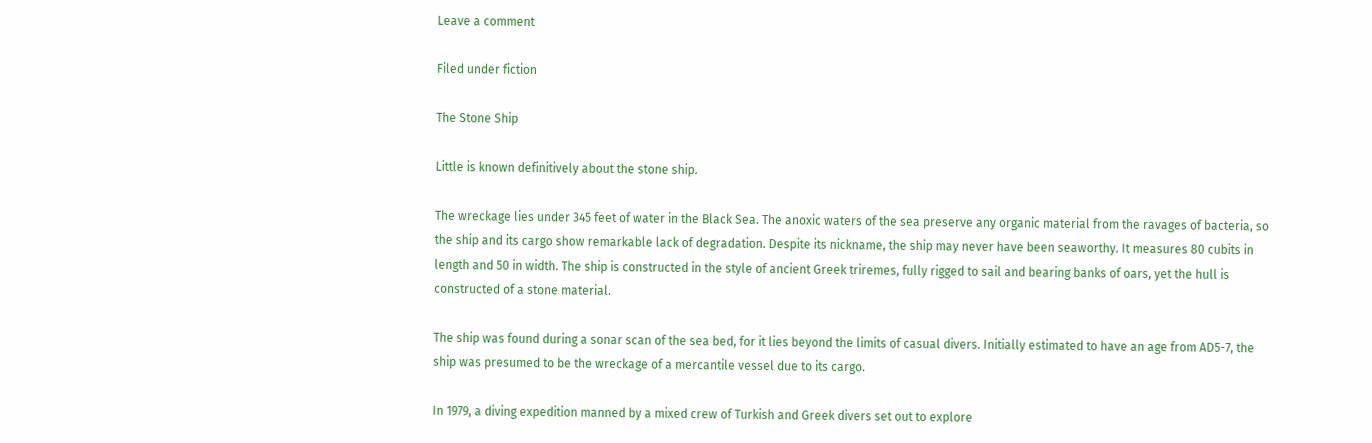Leave a comment

Filed under fiction

The Stone Ship

Little is known definitively about the stone ship.

The wreckage lies under 345 feet of water in the Black Sea. The anoxic waters of the sea preserve any organic material from the ravages of bacteria, so the ship and its cargo show remarkable lack of degradation. Despite its nickname, the ship may never have been seaworthy. It measures 80 cubits in length and 50 in width. The ship is constructed in the style of ancient Greek triremes, fully rigged to sail and bearing banks of oars, yet the hull is constructed of a stone material.

The ship was found during a sonar scan of the sea bed, for it lies beyond the limits of casual divers. Initially estimated to have an age from AD5-7, the ship was presumed to be the wreckage of a mercantile vessel due to its cargo.

In 1979, a diving expedition manned by a mixed crew of Turkish and Greek divers set out to explore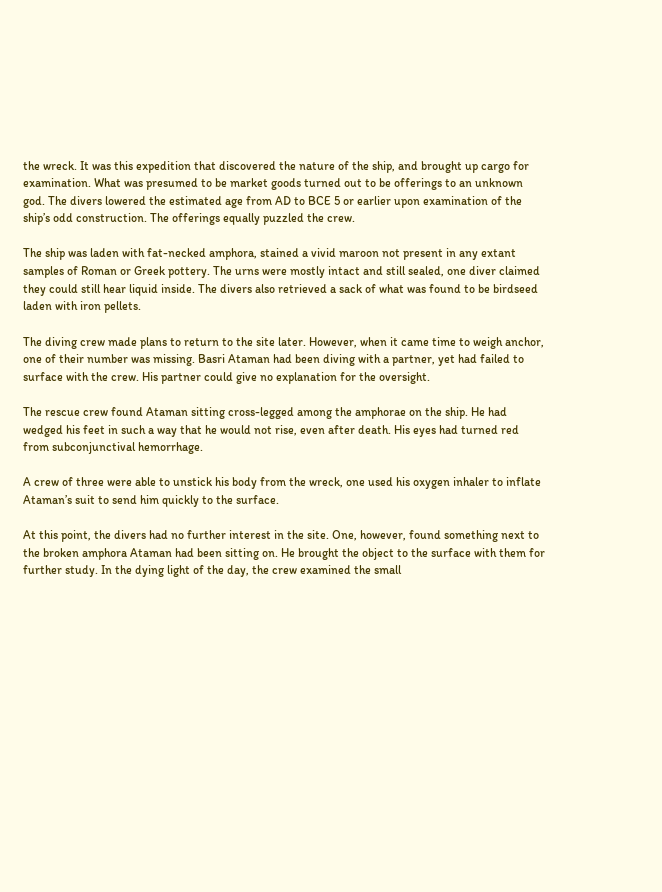the wreck. It was this expedition that discovered the nature of the ship, and brought up cargo for examination. What was presumed to be market goods turned out to be offerings to an unknown god. The divers lowered the estimated age from AD to BCE 5 or earlier upon examination of the ship’s odd construction. The offerings equally puzzled the crew.

The ship was laden with fat-necked amphora, stained a vivid maroon not present in any extant samples of Roman or Greek pottery. The urns were mostly intact and still sealed, one diver claimed they could still hear liquid inside. The divers also retrieved a sack of what was found to be birdseed laden with iron pellets.

The diving crew made plans to return to the site later. However, when it came time to weigh anchor, one of their number was missing. Basri Ataman had been diving with a partner, yet had failed to surface with the crew. His partner could give no explanation for the oversight.

The rescue crew found Ataman sitting cross-legged among the amphorae on the ship. He had wedged his feet in such a way that he would not rise, even after death. His eyes had turned red from subconjunctival hemorrhage.

A crew of three were able to unstick his body from the wreck, one used his oxygen inhaler to inflate Ataman’s suit to send him quickly to the surface.

At this point, the divers had no further interest in the site. One, however, found something next to the broken amphora Ataman had been sitting on. He brought the object to the surface with them for further study. In the dying light of the day, the crew examined the small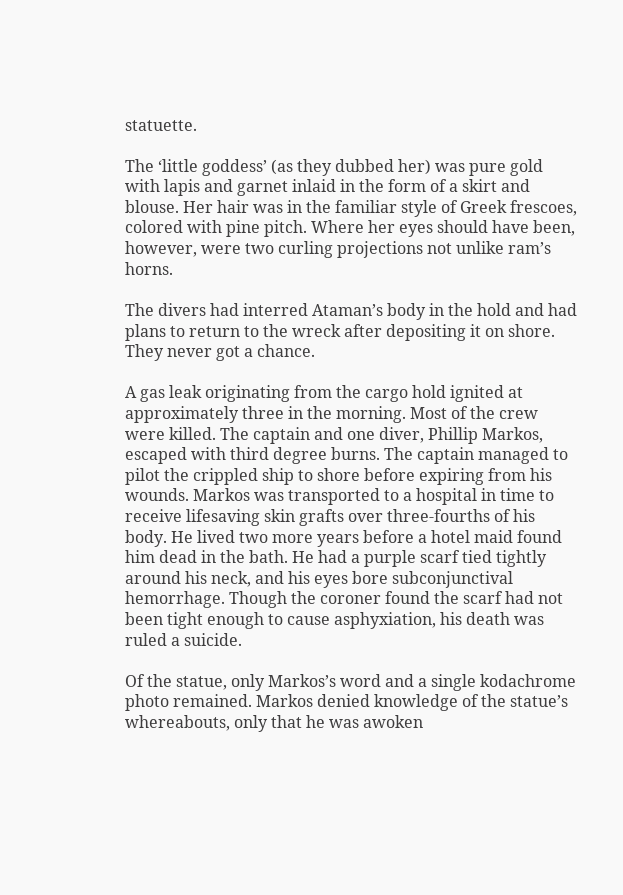statuette.

The ‘little goddess’ (as they dubbed her) was pure gold with lapis and garnet inlaid in the form of a skirt and blouse. Her hair was in the familiar style of Greek frescoes, colored with pine pitch. Where her eyes should have been, however, were two curling projections not unlike ram’s horns.

The divers had interred Ataman’s body in the hold and had plans to return to the wreck after depositing it on shore. They never got a chance.

A gas leak originating from the cargo hold ignited at approximately three in the morning. Most of the crew were killed. The captain and one diver, Phillip Markos, escaped with third degree burns. The captain managed to pilot the crippled ship to shore before expiring from his wounds. Markos was transported to a hospital in time to receive lifesaving skin grafts over three-fourths of his body. He lived two more years before a hotel maid found him dead in the bath. He had a purple scarf tied tightly around his neck, and his eyes bore subconjunctival hemorrhage. Though the coroner found the scarf had not been tight enough to cause asphyxiation, his death was ruled a suicide.

Of the statue, only Markos’s word and a single kodachrome photo remained. Markos denied knowledge of the statue’s whereabouts, only that he was awoken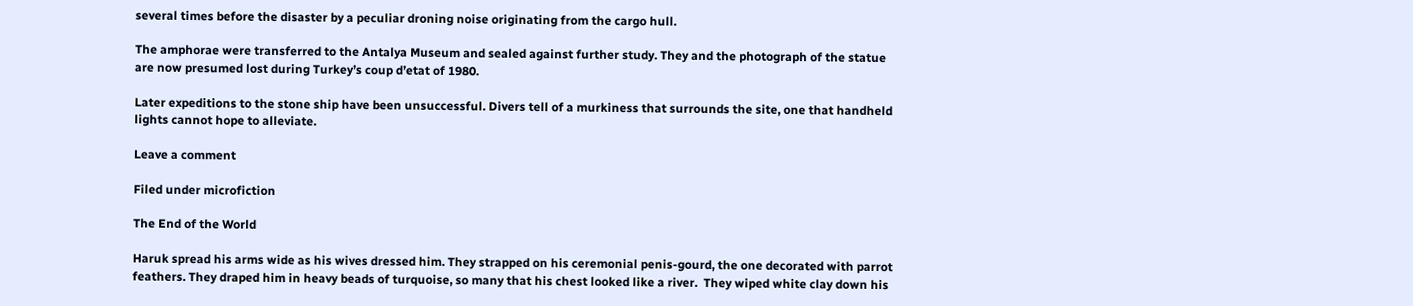several times before the disaster by a peculiar droning noise originating from the cargo hull.

The amphorae were transferred to the Antalya Museum and sealed against further study. They and the photograph of the statue are now presumed lost during Turkey’s coup d’etat of 1980.

Later expeditions to the stone ship have been unsuccessful. Divers tell of a murkiness that surrounds the site, one that handheld lights cannot hope to alleviate.

Leave a comment

Filed under microfiction

The End of the World

Haruk spread his arms wide as his wives dressed him. They strapped on his ceremonial penis-gourd, the one decorated with parrot feathers. They draped him in heavy beads of turquoise, so many that his chest looked like a river.  They wiped white clay down his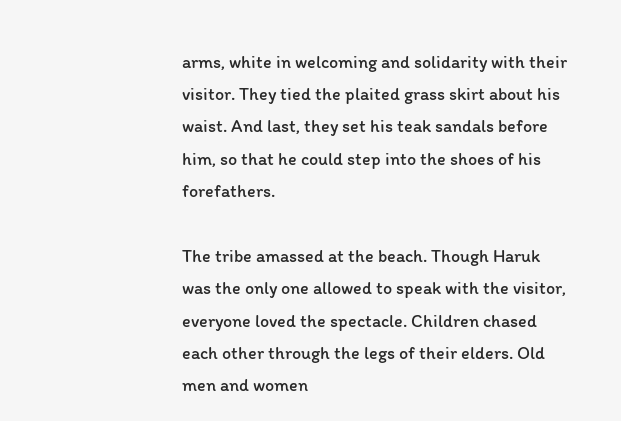arms, white in welcoming and solidarity with their visitor. They tied the plaited grass skirt about his waist. And last, they set his teak sandals before him, so that he could step into the shoes of his forefathers.

The tribe amassed at the beach. Though Haruk was the only one allowed to speak with the visitor, everyone loved the spectacle. Children chased each other through the legs of their elders. Old men and women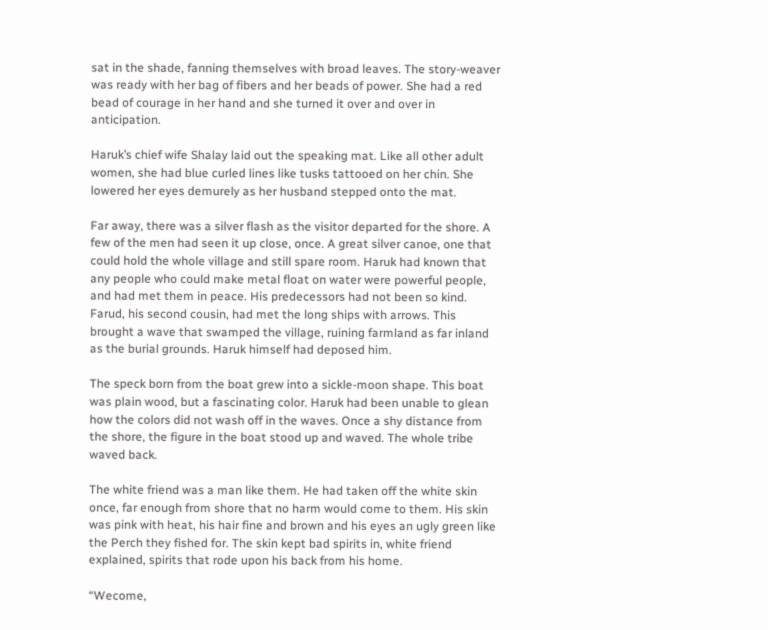sat in the shade, fanning themselves with broad leaves. The story-weaver was ready with her bag of fibers and her beads of power. She had a red bead of courage in her hand and she turned it over and over in anticipation.

Haruk’s chief wife Shalay laid out the speaking mat. Like all other adult women, she had blue curled lines like tusks tattooed on her chin. She lowered her eyes demurely as her husband stepped onto the mat.

Far away, there was a silver flash as the visitor departed for the shore. A few of the men had seen it up close, once. A great silver canoe, one that could hold the whole village and still spare room. Haruk had known that any people who could make metal float on water were powerful people, and had met them in peace. His predecessors had not been so kind. Farud, his second cousin, had met the long ships with arrows. This brought a wave that swamped the village, ruining farmland as far inland as the burial grounds. Haruk himself had deposed him.

The speck born from the boat grew into a sickle-moon shape. This boat was plain wood, but a fascinating color. Haruk had been unable to glean how the colors did not wash off in the waves. Once a shy distance from the shore, the figure in the boat stood up and waved. The whole tribe waved back.

The white friend was a man like them. He had taken off the white skin once, far enough from shore that no harm would come to them. His skin was pink with heat, his hair fine and brown and his eyes an ugly green like the Perch they fished for. The skin kept bad spirits in, white friend explained, spirits that rode upon his back from his home.

“Wecome,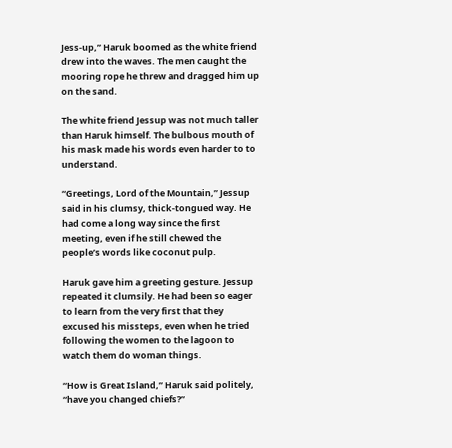Jess-up,” Haruk boomed as the white friend drew into the waves. The men caught the mooring rope he threw and dragged him up on the sand.

The white friend Jessup was not much taller than Haruk himself. The bulbous mouth of his mask made his words even harder to to understand.

“Greetings, Lord of the Mountain,” Jessup said in his clumsy, thick-tongued way. He had come a long way since the first meeting, even if he still chewed the people’s words like coconut pulp.

Haruk gave him a greeting gesture. Jessup repeated it clumsily. He had been so eager to learn from the very first that they excused his missteps, even when he tried following the women to the lagoon to watch them do woman things.

“How is Great Island,” Haruk said politely, “have you changed chiefs?”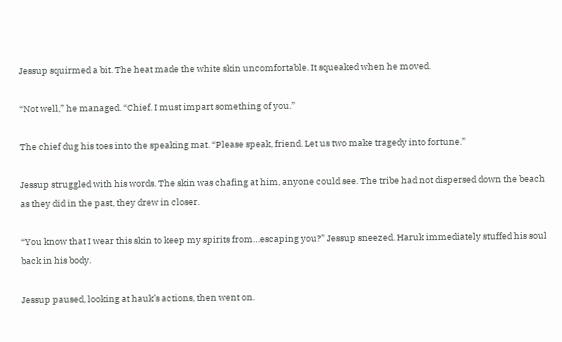Jessup squirmed a bit. The heat made the white skin uncomfortable. It squeaked when he moved.

“Not well,” he managed. “Chief. I must impart something of you.”

The chief dug his toes into the speaking mat. “Please speak, friend. Let us two make tragedy into fortune.”

Jessup struggled with his words. The skin was chafing at him, anyone could see. The tribe had not dispersed down the beach as they did in the past, they drew in closer.

“You know that I wear this skin to keep my spirits from…escaping you?” Jessup sneezed. Haruk immediately stuffed his soul back in his body.

Jessup paused, looking at hauk’s actions, then went on.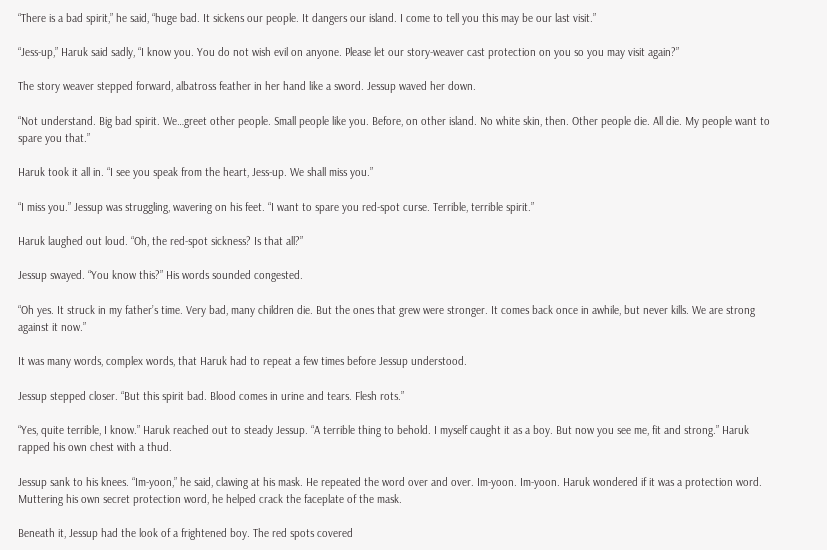“There is a bad spirit,” he said, “huge bad. It sickens our people. It dangers our island. I come to tell you this may be our last visit.”

“Jess-up,” Haruk said sadly, “I know you. You do not wish evil on anyone. Please let our story-weaver cast protection on you so you may visit again?”

The story weaver stepped forward, albatross feather in her hand like a sword. Jessup waved her down.

“Not understand. Big bad spirit. We…greet other people. Small people like you. Before, on other island. No white skin, then. Other people die. All die. My people want to spare you that.”

Haruk took it all in. “I see you speak from the heart, Jess-up. We shall miss you.”

“I miss you.” Jessup was struggling, wavering on his feet. “I want to spare you red-spot curse. Terrible, terrible spirit.”

Haruk laughed out loud. “Oh, the red-spot sickness? Is that all?”

Jessup swayed. “You know this?” His words sounded congested.

“Oh yes. It struck in my father’s time. Very bad, many children die. But the ones that grew were stronger. It comes back once in awhile, but never kills. We are strong against it now.”

It was many words, complex words, that Haruk had to repeat a few times before Jessup understood.

Jessup stepped closer. “But this spirit bad. Blood comes in urine and tears. Flesh rots.”

“Yes, quite terrible, I know.” Haruk reached out to steady Jessup. “A terrible thing to behold. I myself caught it as a boy. But now you see me, fit and strong.” Haruk rapped his own chest with a thud.

Jessup sank to his knees. “Im-yoon,” he said, clawing at his mask. He repeated the word over and over. Im-yoon. Im-yoon. Haruk wondered if it was a protection word. Muttering his own secret protection word, he helped crack the faceplate of the mask.

Beneath it, Jessup had the look of a frightened boy. The red spots covered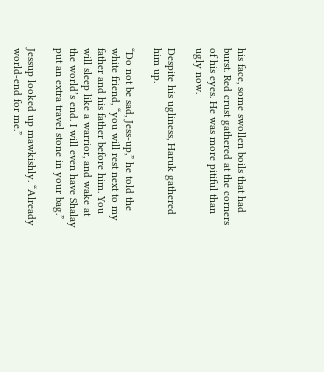his face, some swollen boils that had burst. Red crust gathered at the corners of his eyes. He was more pitiful than ugly now.

Despite his ugliness, Haruk gathered him up.

“Do not be sad, Jess-up,” he told the white friend, “you will rest next to my father and his father before him. You will sleep like a warrior, and wake at the world’s end. I will even have Shalay put an extra travel stone in your bag.”

Jessup looked up mawkishly. “Already world-end for me.”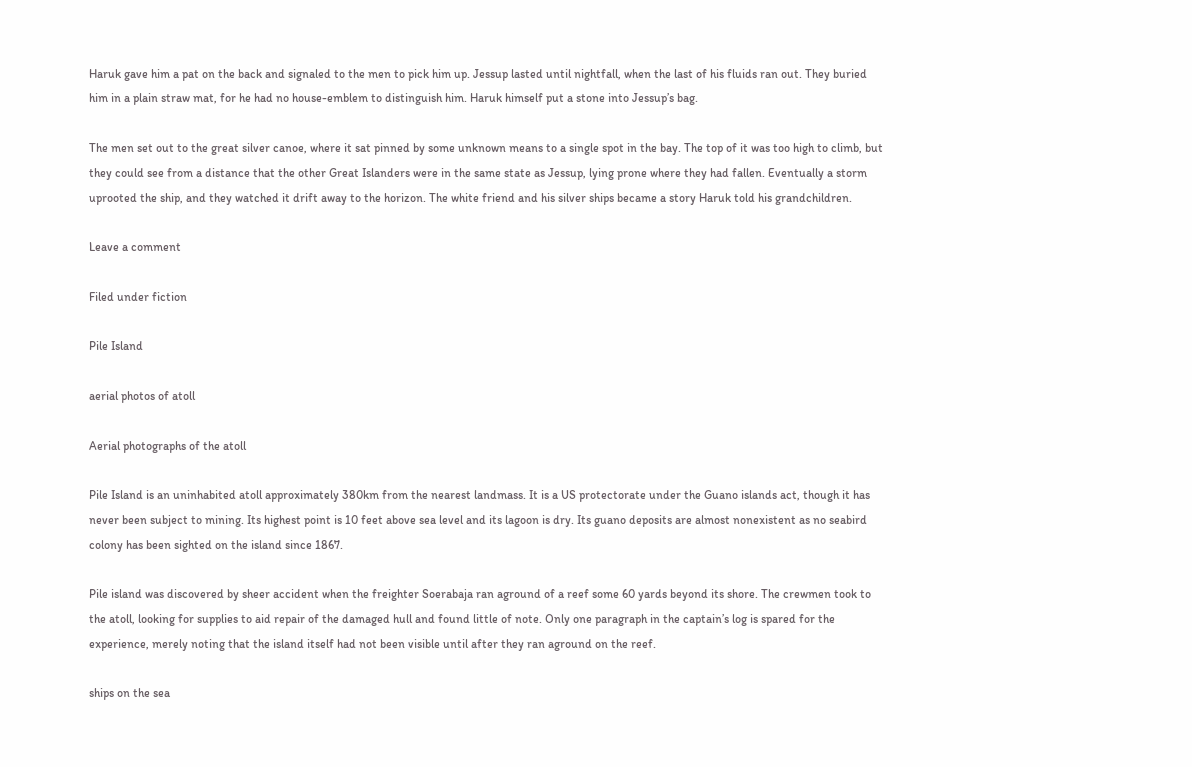Haruk gave him a pat on the back and signaled to the men to pick him up. Jessup lasted until nightfall, when the last of his fluids ran out. They buried him in a plain straw mat, for he had no house-emblem to distinguish him. Haruk himself put a stone into Jessup’s bag.

The men set out to the great silver canoe, where it sat pinned by some unknown means to a single spot in the bay. The top of it was too high to climb, but they could see from a distance that the other Great Islanders were in the same state as Jessup, lying prone where they had fallen. Eventually a storm uprooted the ship, and they watched it drift away to the horizon. The white friend and his silver ships became a story Haruk told his grandchildren.

Leave a comment

Filed under fiction

Pile Island

aerial photos of atoll

Aerial photographs of the atoll

Pile Island is an uninhabited atoll approximately 380km from the nearest landmass. It is a US protectorate under the Guano islands act, though it has never been subject to mining. Its highest point is 10 feet above sea level and its lagoon is dry. Its guano deposits are almost nonexistent as no seabird colony has been sighted on the island since 1867.

Pile island was discovered by sheer accident when the freighter Soerabaja ran aground of a reef some 60 yards beyond its shore. The crewmen took to the atoll, looking for supplies to aid repair of the damaged hull and found little of note. Only one paragraph in the captain’s log is spared for the experience, merely noting that the island itself had not been visible until after they ran aground on the reef.

ships on the sea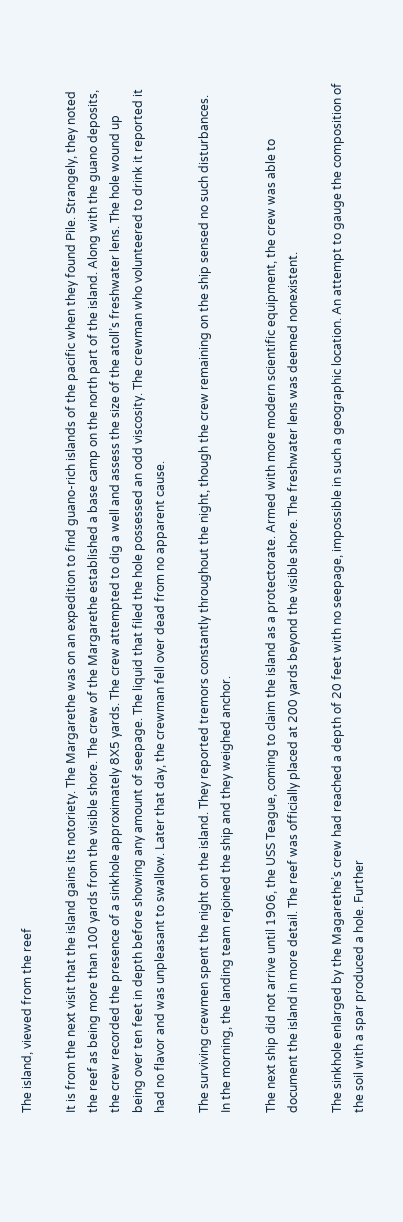The island, viewed from the reef

It is from the next visit that the island gains its notoriety. The Margarethe was on an expedition to find guano-rich islands of the pacific when they found Pile. Strangely, they noted the reef as being more than 100 yards from the visible shore. The crew of the Margarethe established a base camp on the north part of the island. Along with the guano deposits, the crew recorded the presence of a sinkhole approximately 8X5 yards. The crew attempted to dig a well and assess the size of the atoll’s freshwater lens. The hole wound up being over ten feet in depth before showing any amount of seepage. The liquid that filed the hole possessed an odd viscosity. The crewman who volunteered to drink it reported it had no flavor and was unpleasant to swallow. Later that day, the crewman fell over dead from no apparent cause.

The surviving crewmen spent the night on the island. They reported tremors constantly throughout the night, though the crew remaining on the ship sensed no such disturbances. In the morning, the landing team rejoined the ship and they weighed anchor.

The next ship did not arrive until 1906, the USS Teague, coming to claim the island as a protectorate. Armed with more modern scientific equipment, the crew was able to document the island in more detail. The reef was officially placed at 200 yards beyond the visible shore. The freshwater lens was deemed nonexistent.

The sinkhole enlarged by the Magarethe’s crew had reached a depth of 20 feet with no seepage, impossible in such a geographic location. An attempt to gauge the composition of the soil with a spar produced a hole. Further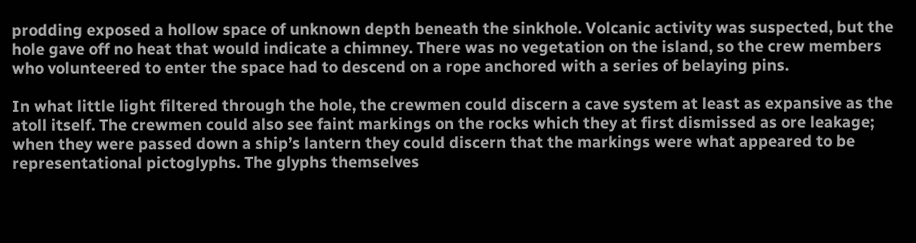prodding exposed a hollow space of unknown depth beneath the sinkhole. Volcanic activity was suspected, but the hole gave off no heat that would indicate a chimney. There was no vegetation on the island, so the crew members who volunteered to enter the space had to descend on a rope anchored with a series of belaying pins.

In what little light filtered through the hole, the crewmen could discern a cave system at least as expansive as the atoll itself. The crewmen could also see faint markings on the rocks which they at first dismissed as ore leakage; when they were passed down a ship’s lantern they could discern that the markings were what appeared to be representational pictoglyphs. The glyphs themselves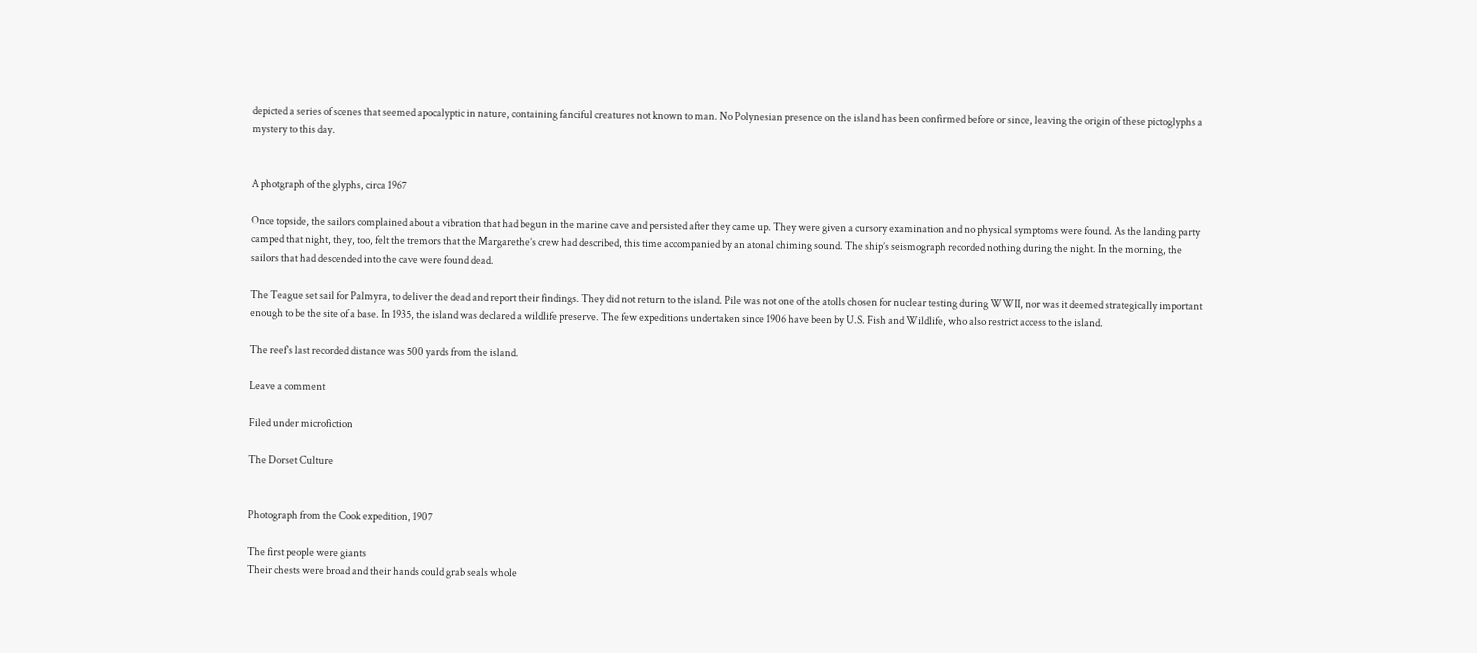depicted a series of scenes that seemed apocalyptic in nature, containing fanciful creatures not known to man. No Polynesian presence on the island has been confirmed before or since, leaving the origin of these pictoglyphs a mystery to this day.


A photgraph of the glyphs, circa 1967

Once topside, the sailors complained about a vibration that had begun in the marine cave and persisted after they came up. They were given a cursory examination and no physical symptoms were found. As the landing party camped that night, they, too, felt the tremors that the Margarethe’s crew had described, this time accompanied by an atonal chiming sound. The ship’s seismograph recorded nothing during the night. In the morning, the sailors that had descended into the cave were found dead.

The Teague set sail for Palmyra, to deliver the dead and report their findings. They did not return to the island. Pile was not one of the atolls chosen for nuclear testing during WWII, nor was it deemed strategically important enough to be the site of a base. In 1935, the island was declared a wildlife preserve. The few expeditions undertaken since 1906 have been by U.S. Fish and Wildlife, who also restrict access to the island.

The reef’s last recorded distance was 500 yards from the island.

Leave a comment

Filed under microfiction

The Dorset Culture


Photograph from the Cook expedition, 1907

The first people were giants
Their chests were broad and their hands could grab seals whole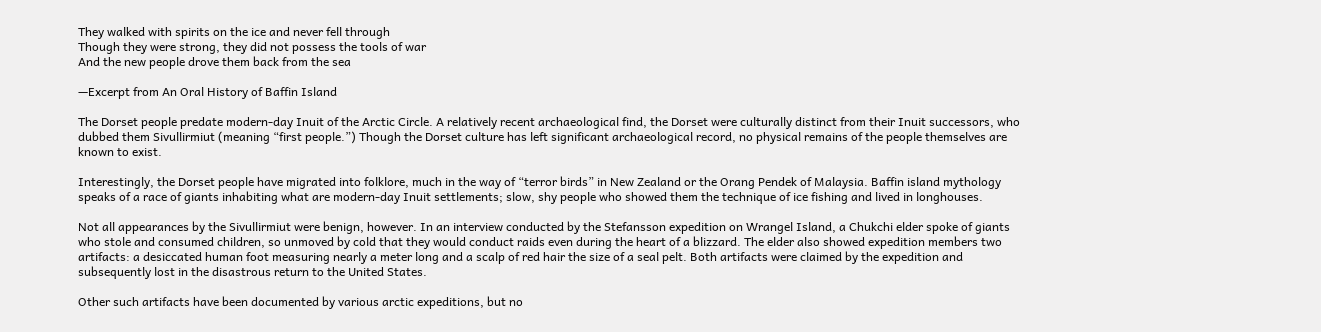They walked with spirits on the ice and never fell through
Though they were strong, they did not possess the tools of war
And the new people drove them back from the sea

—Excerpt from An Oral History of Baffin Island

The Dorset people predate modern-day Inuit of the Arctic Circle. A relatively recent archaeological find, the Dorset were culturally distinct from their Inuit successors, who dubbed them Sivullirmiut (meaning “first people.”) Though the Dorset culture has left significant archaeological record, no physical remains of the people themselves are known to exist.

Interestingly, the Dorset people have migrated into folklore, much in the way of “terror birds” in New Zealand or the Orang Pendek of Malaysia. Baffin island mythology speaks of a race of giants inhabiting what are modern-day Inuit settlements; slow, shy people who showed them the technique of ice fishing and lived in longhouses.

Not all appearances by the Sivullirmiut were benign, however. In an interview conducted by the Stefansson expedition on Wrangel Island, a Chukchi elder spoke of giants who stole and consumed children, so unmoved by cold that they would conduct raids even during the heart of a blizzard. The elder also showed expedition members two artifacts: a desiccated human foot measuring nearly a meter long and a scalp of red hair the size of a seal pelt. Both artifacts were claimed by the expedition and subsequently lost in the disastrous return to the United States.

Other such artifacts have been documented by various arctic expeditions, but no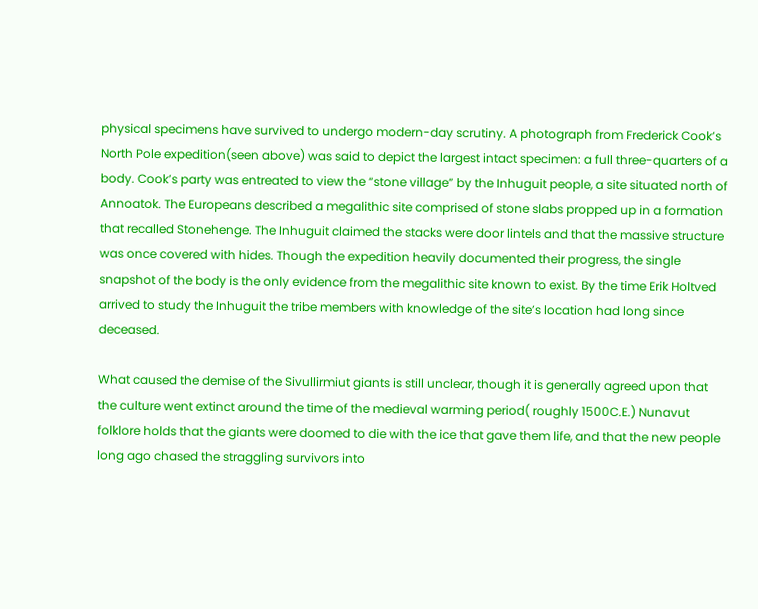physical specimens have survived to undergo modern-day scrutiny. A photograph from Frederick Cook’s North Pole expedition(seen above) was said to depict the largest intact specimen: a full three-quarters of a body. Cook’s party was entreated to view the “stone village” by the Inhuguit people, a site situated north of Annoatok. The Europeans described a megalithic site comprised of stone slabs propped up in a formation that recalled Stonehenge. The Inhuguit claimed the stacks were door lintels and that the massive structure was once covered with hides. Though the expedition heavily documented their progress, the single snapshot of the body is the only evidence from the megalithic site known to exist. By the time Erik Holtved arrived to study the Inhuguit the tribe members with knowledge of the site’s location had long since deceased.

What caused the demise of the Sivullirmiut giants is still unclear, though it is generally agreed upon that the culture went extinct around the time of the medieval warming period( roughly 1500C.E.) Nunavut folklore holds that the giants were doomed to die with the ice that gave them life, and that the new people long ago chased the straggling survivors into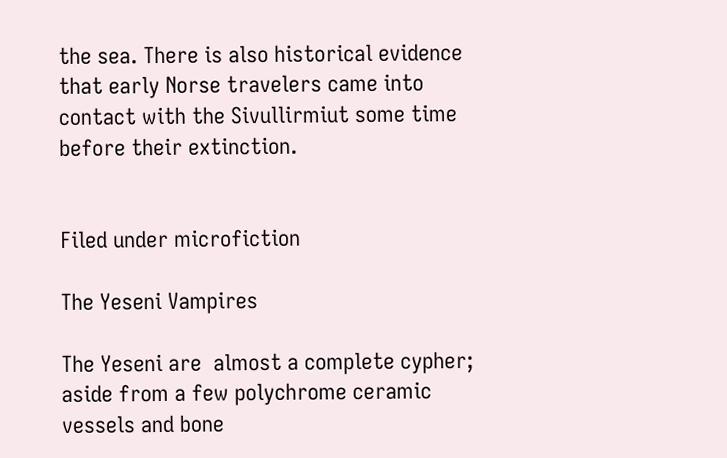the sea. There is also historical evidence that early Norse travelers came into contact with the Sivullirmiut some time before their extinction.


Filed under microfiction

The Yeseni Vampires

The Yeseni are  almost a complete cypher; aside from a few polychrome ceramic vessels and bone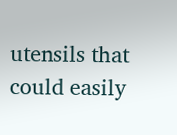utensils that could easily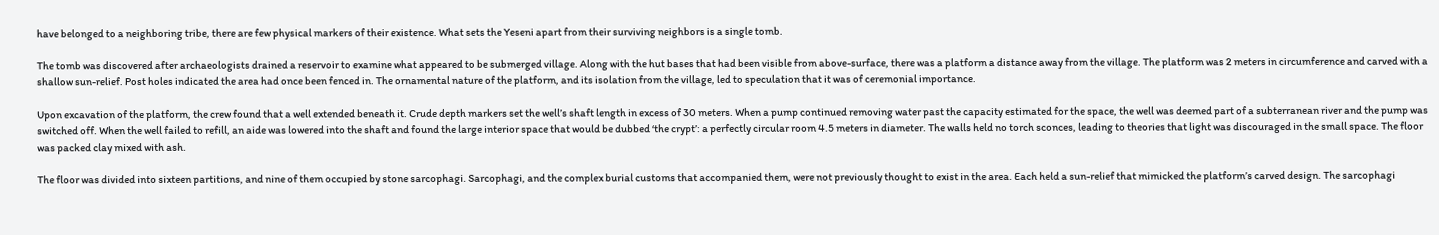have belonged to a neighboring tribe, there are few physical markers of their existence. What sets the Yeseni apart from their surviving neighbors is a single tomb.

The tomb was discovered after archaeologists drained a reservoir to examine what appeared to be submerged village. Along with the hut bases that had been visible from above-surface, there was a platform a distance away from the village. The platform was 2 meters in circumference and carved with a shallow sun-relief. Post holes indicated the area had once been fenced in. The ornamental nature of the platform, and its isolation from the village, led to speculation that it was of ceremonial importance.

Upon excavation of the platform, the crew found that a well extended beneath it. Crude depth markers set the well’s shaft length in excess of 30 meters. When a pump continued removing water past the capacity estimated for the space, the well was deemed part of a subterranean river and the pump was switched off. When the well failed to refill, an aide was lowered into the shaft and found the large interior space that would be dubbed ‘the crypt’: a perfectly circular room 4.5 meters in diameter. The walls held no torch sconces, leading to theories that light was discouraged in the small space. The floor was packed clay mixed with ash.

The floor was divided into sixteen partitions, and nine of them occupied by stone sarcophagi. Sarcophagi, and the complex burial customs that accompanied them, were not previously thought to exist in the area. Each held a sun-relief that mimicked the platform’s carved design. The sarcophagi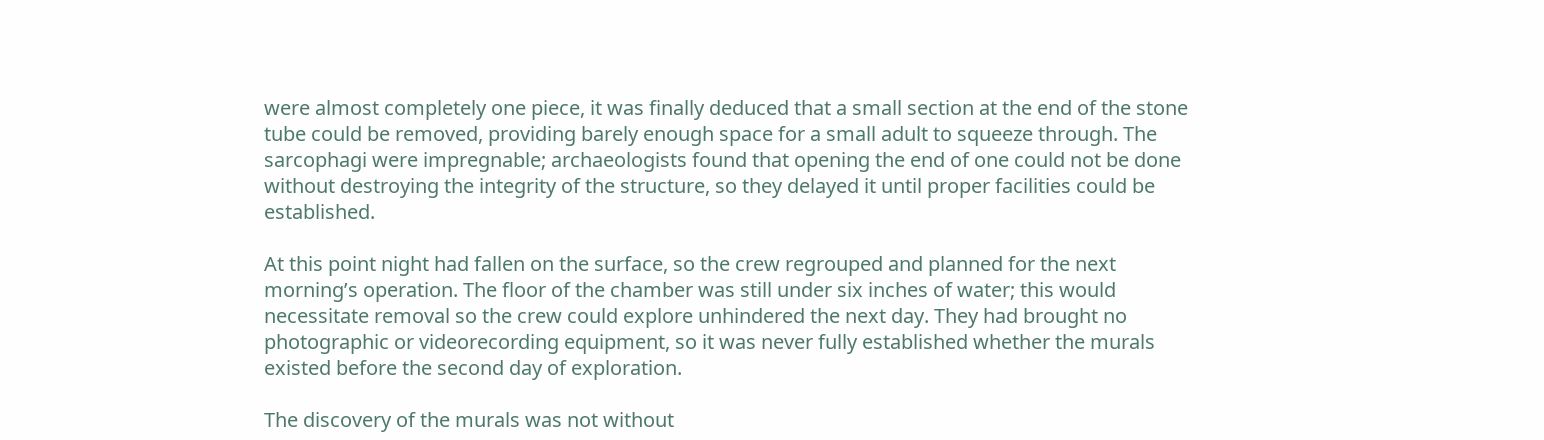were almost completely one piece, it was finally deduced that a small section at the end of the stone tube could be removed, providing barely enough space for a small adult to squeeze through. The sarcophagi were impregnable; archaeologists found that opening the end of one could not be done without destroying the integrity of the structure, so they delayed it until proper facilities could be established.

At this point night had fallen on the surface, so the crew regrouped and planned for the next morning’s operation. The floor of the chamber was still under six inches of water; this would necessitate removal so the crew could explore unhindered the next day. They had brought no photographic or videorecording equipment, so it was never fully established whether the murals existed before the second day of exploration.

The discovery of the murals was not without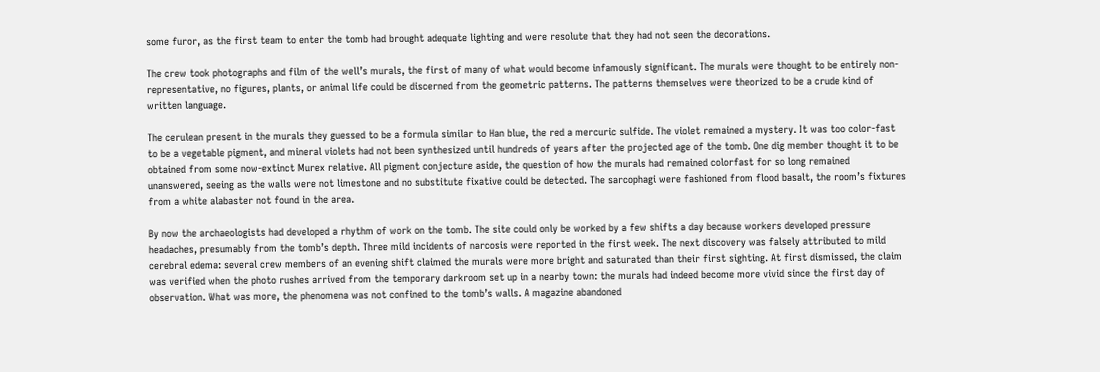some furor, as the first team to enter the tomb had brought adequate lighting and were resolute that they had not seen the decorations.

The crew took photographs and film of the well’s murals, the first of many of what would become infamously significant. The murals were thought to be entirely non-representative, no figures, plants, or animal life could be discerned from the geometric patterns. The patterns themselves were theorized to be a crude kind of written language.

The cerulean present in the murals they guessed to be a formula similar to Han blue, the red a mercuric sulfide. The violet remained a mystery. It was too color-fast to be a vegetable pigment, and mineral violets had not been synthesized until hundreds of years after the projected age of the tomb. One dig member thought it to be obtained from some now-extinct Murex relative. All pigment conjecture aside, the question of how the murals had remained colorfast for so long remained unanswered, seeing as the walls were not limestone and no substitute fixative could be detected. The sarcophagi were fashioned from flood basalt, the room’s fixtures from a white alabaster not found in the area.

By now the archaeologists had developed a rhythm of work on the tomb. The site could only be worked by a few shifts a day because workers developed pressure headaches, presumably from the tomb’s depth. Three mild incidents of narcosis were reported in the first week. The next discovery was falsely attributed to mild cerebral edema: several crew members of an evening shift claimed the murals were more bright and saturated than their first sighting. At first dismissed, the claim was verified when the photo rushes arrived from the temporary darkroom set up in a nearby town: the murals had indeed become more vivid since the first day of observation. What was more, the phenomena was not confined to the tomb’s walls. A magazine abandoned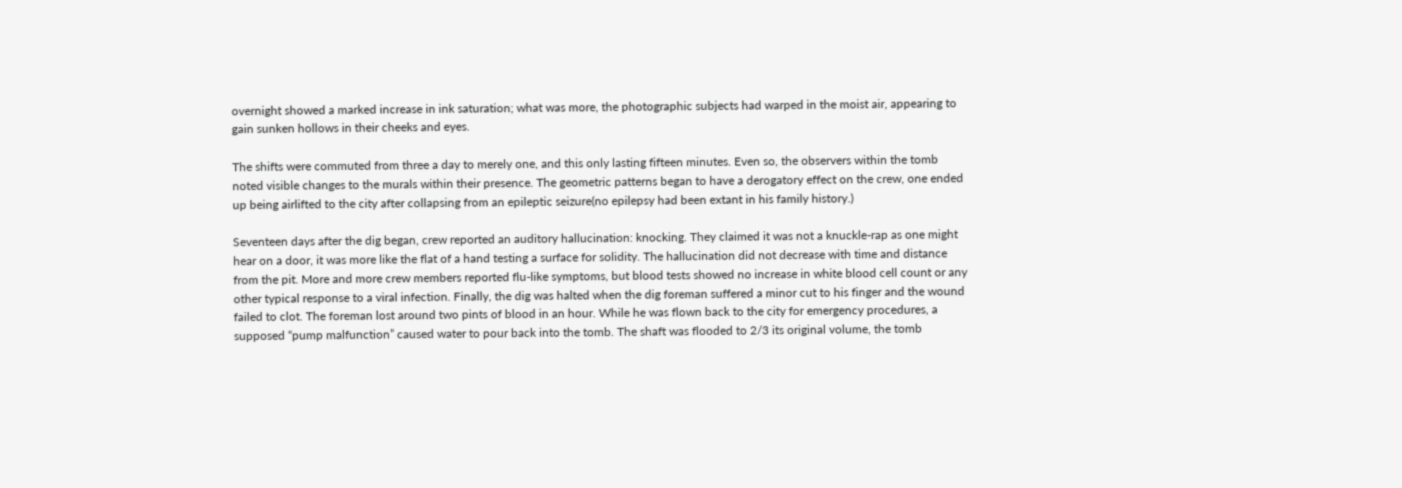overnight showed a marked increase in ink saturation; what was more, the photographic subjects had warped in the moist air, appearing to gain sunken hollows in their cheeks and eyes.

The shifts were commuted from three a day to merely one, and this only lasting fifteen minutes. Even so, the observers within the tomb noted visible changes to the murals within their presence. The geometric patterns began to have a derogatory effect on the crew, one ended up being airlifted to the city after collapsing from an epileptic seizure(no epilepsy had been extant in his family history.)

Seventeen days after the dig began, crew reported an auditory hallucination: knocking. They claimed it was not a knuckle-rap as one might hear on a door, it was more like the flat of a hand testing a surface for solidity. The hallucination did not decrease with time and distance from the pit. More and more crew members reported flu-like symptoms, but blood tests showed no increase in white blood cell count or any other typical response to a viral infection. Finally, the dig was halted when the dig foreman suffered a minor cut to his finger and the wound failed to clot. The foreman lost around two pints of blood in an hour. While he was flown back to the city for emergency procedures, a supposed “pump malfunction” caused water to pour back into the tomb. The shaft was flooded to 2/3 its original volume, the tomb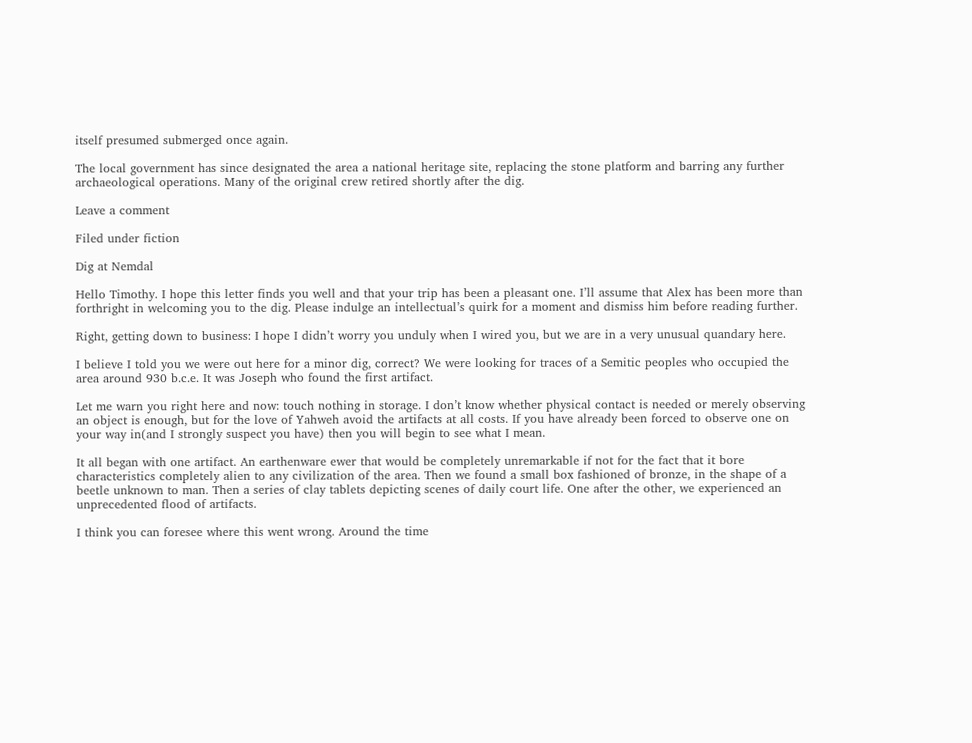itself presumed submerged once again.

The local government has since designated the area a national heritage site, replacing the stone platform and barring any further archaeological operations. Many of the original crew retired shortly after the dig.

Leave a comment

Filed under fiction

Dig at Nemdal

Hello Timothy. I hope this letter finds you well and that your trip has been a pleasant one. I’ll assume that Alex has been more than forthright in welcoming you to the dig. Please indulge an intellectual’s quirk for a moment and dismiss him before reading further.

Right, getting down to business: I hope I didn’t worry you unduly when I wired you, but we are in a very unusual quandary here.

I believe I told you we were out here for a minor dig, correct? We were looking for traces of a Semitic peoples who occupied the area around 930 b.c.e. It was Joseph who found the first artifact.

Let me warn you right here and now: touch nothing in storage. I don’t know whether physical contact is needed or merely observing an object is enough, but for the love of Yahweh avoid the artifacts at all costs. If you have already been forced to observe one on your way in(and I strongly suspect you have) then you will begin to see what I mean.

It all began with one artifact. An earthenware ewer that would be completely unremarkable if not for the fact that it bore characteristics completely alien to any civilization of the area. Then we found a small box fashioned of bronze, in the shape of a beetle unknown to man. Then a series of clay tablets depicting scenes of daily court life. One after the other, we experienced an unprecedented flood of artifacts.

I think you can foresee where this went wrong. Around the time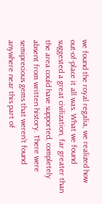we found the royal regalia, we realized how out-of-place it all was. What we found suggested a great civilization, far greater than the area could have supported, completely absent from written history. There were semiprecious gems that weren’t found anywhere near this part of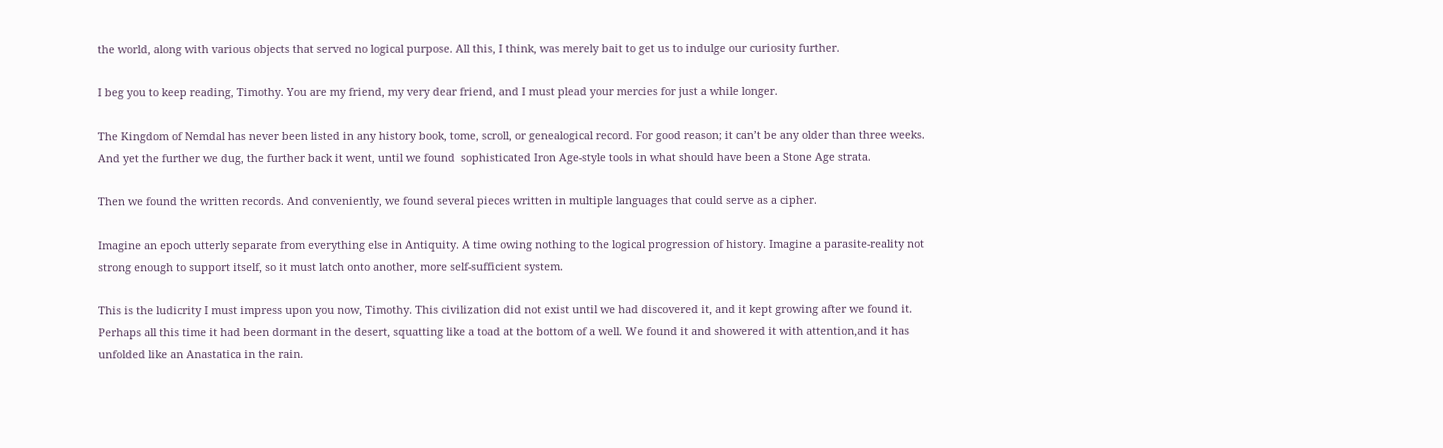the world, along with various objects that served no logical purpose. All this, I think, was merely bait to get us to indulge our curiosity further.

I beg you to keep reading, Timothy. You are my friend, my very dear friend, and I must plead your mercies for just a while longer.

The Kingdom of Nemdal has never been listed in any history book, tome, scroll, or genealogical record. For good reason; it can’t be any older than three weeks. And yet the further we dug, the further back it went, until we found  sophisticated Iron Age-style tools in what should have been a Stone Age strata.

Then we found the written records. And conveniently, we found several pieces written in multiple languages that could serve as a cipher.

Imagine an epoch utterly separate from everything else in Antiquity. A time owing nothing to the logical progression of history. Imagine a parasite-reality not strong enough to support itself, so it must latch onto another, more self-sufficient system.

This is the ludicrity I must impress upon you now, Timothy. This civilization did not exist until we had discovered it, and it kept growing after we found it. Perhaps all this time it had been dormant in the desert, squatting like a toad at the bottom of a well. We found it and showered it with attention,and it has unfolded like an Anastatica in the rain.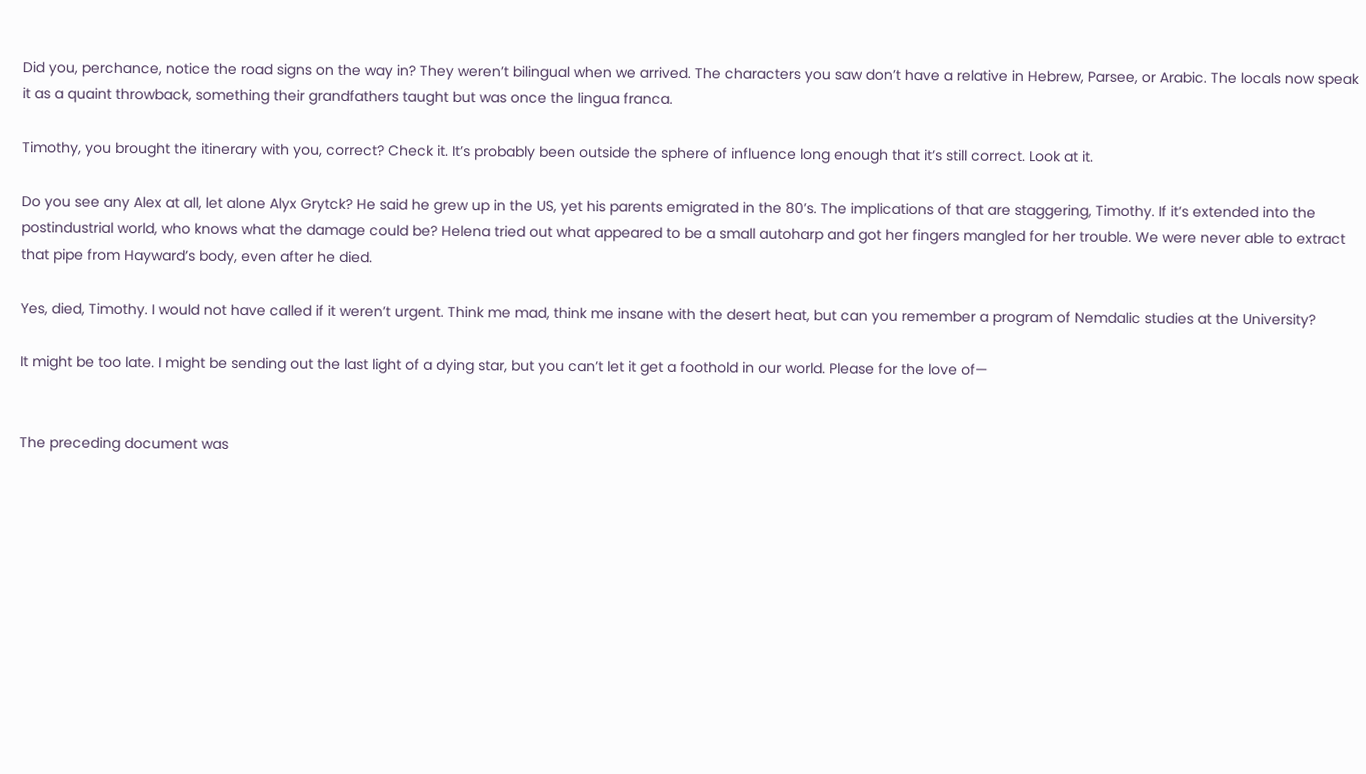Did you, perchance, notice the road signs on the way in? They weren’t bilingual when we arrived. The characters you saw don’t have a relative in Hebrew, Parsee, or Arabic. The locals now speak it as a quaint throwback, something their grandfathers taught but was once the lingua franca.

Timothy, you brought the itinerary with you, correct? Check it. It’s probably been outside the sphere of influence long enough that it’s still correct. Look at it.

Do you see any Alex at all, let alone Alyx Grytck? He said he grew up in the US, yet his parents emigrated in the 80’s. The implications of that are staggering, Timothy. If it’s extended into the postindustrial world, who knows what the damage could be? Helena tried out what appeared to be a small autoharp and got her fingers mangled for her trouble. We were never able to extract that pipe from Hayward’s body, even after he died.

Yes, died, Timothy. I would not have called if it weren’t urgent. Think me mad, think me insane with the desert heat, but can you remember a program of Nemdalic studies at the University?

It might be too late. I might be sending out the last light of a dying star, but you can’t let it get a foothold in our world. Please for the love of—


The preceding document was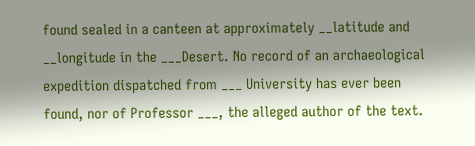found sealed in a canteen at approximately __latitude and __longitude in the ___Desert. No record of an archaeological expedition dispatched from ___ University has ever been found, nor of Professor ___, the alleged author of the text.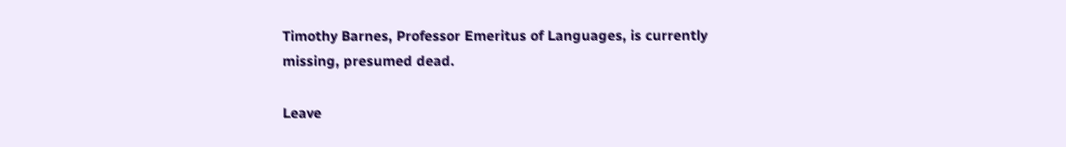Timothy Barnes, Professor Emeritus of Languages, is currently missing, presumed dead.

Leave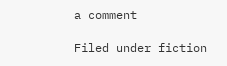a comment

Filed under fiction